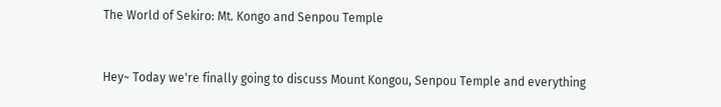The World of Sekiro: Mt. Kongo and Senpou Temple


Hey~ Today we're finally going to discuss Mount Kongou, Senpou Temple and everything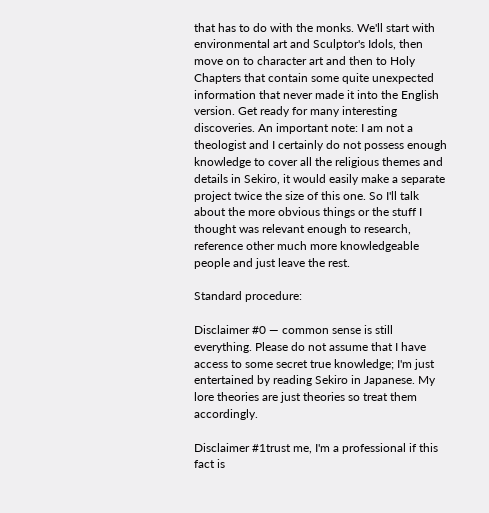that has to do with the monks. We'll start with environmental art and Sculptor's Idols, then move on to character art and then to Holy Chapters that contain some quite unexpected information that never made it into the English version. Get ready for many interesting discoveries. An important note: I am not a theologist and I certainly do not possess enough knowledge to cover all the religious themes and details in Sekiro, it would easily make a separate project twice the size of this one. So I'll talk about the more obvious things or the stuff I thought was relevant enough to research, reference other much more knowledgeable people and just leave the rest.

Standard procedure:

Disclaimer #0 — common sense is still everything. Please do not assume that I have access to some secret true knowledge; I'm just entertained by reading Sekiro in Japanese. My lore theories are just theories so treat them accordingly.

Disclaimer #1trust me, I'm a professional if this fact is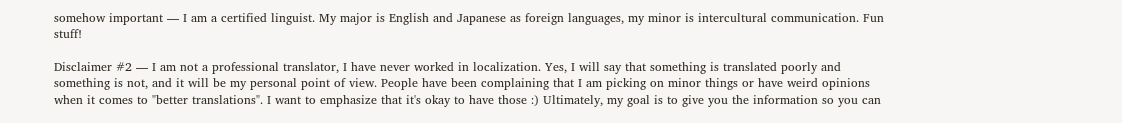somehow important — I am a certified linguist. My major is English and Japanese as foreign languages, my minor is intercultural communication. Fun stuff!

Disclaimer #2 — I am not a professional translator, I have never worked in localization. Yes, I will say that something is translated poorly and something is not, and it will be my personal point of view. People have been complaining that I am picking on minor things or have weird opinions when it comes to "better translations". I want to emphasize that it's okay to have those :) Ultimately, my goal is to give you the information so you can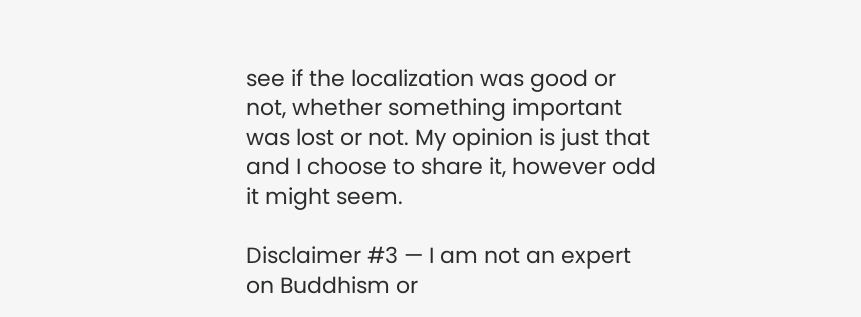see if the localization was good or not, whether something important was lost or not. My opinion is just that and I choose to share it, however odd it might seem.

Disclaimer #3 — I am not an expert on Buddhism or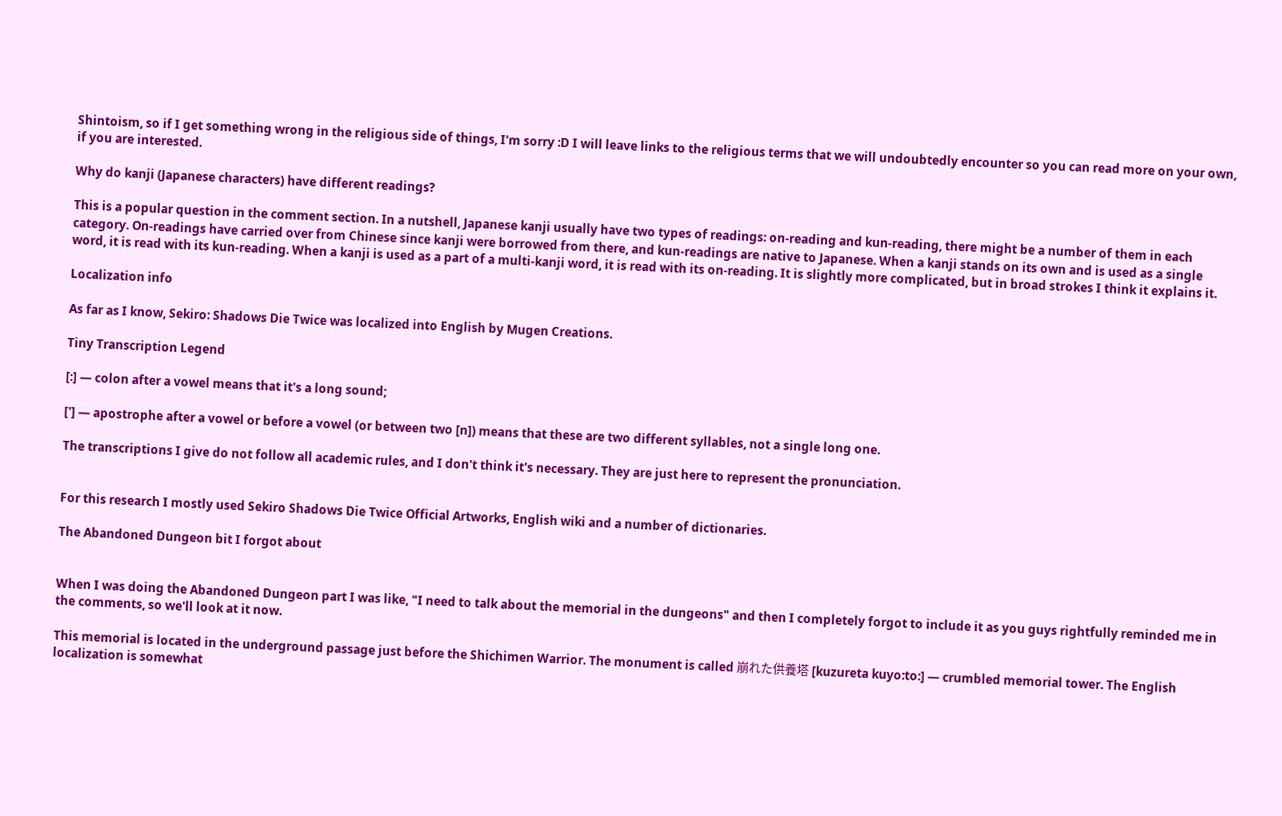Shintoism, so if I get something wrong in the religious side of things, I'm sorry :D I will leave links to the religious terms that we will undoubtedly encounter so you can read more on your own, if you are interested.

Why do kanji (Japanese characters) have different readings?

This is a popular question in the comment section. In a nutshell, Japanese kanji usually have two types of readings: on-reading and kun-reading, there might be a number of them in each category. On-readings have carried over from Chinese since kanji were borrowed from there, and kun-readings are native to Japanese. When a kanji stands on its own and is used as a single word, it is read with its kun-reading. When a kanji is used as a part of a multi-kanji word, it is read with its on-reading. It is slightly more complicated, but in broad strokes I think it explains it.

Localization info

As far as I know, Sekiro: Shadows Die Twice was localized into English by Mugen Creations.

Tiny Transcription Legend

[:] — colon after a vowel means that it's a long sound;

['] — apostrophe after a vowel or before a vowel (or between two [n]) means that these are two different syllables, not a single long one.

The transcriptions I give do not follow all academic rules, and I don't think it's necessary. They are just here to represent the pronunciation.


For this research I mostly used Sekiro Shadows Die Twice Official Artworks, English wiki and a number of dictionaries.

The Abandoned Dungeon bit I forgot about


When I was doing the Abandoned Dungeon part I was like, "I need to talk about the memorial in the dungeons" and then I completely forgot to include it as you guys rightfully reminded me in the comments, so we'll look at it now.

This memorial is located in the underground passage just before the Shichimen Warrior. The monument is called 崩れた供養塔 [kuzureta kuyo:to:] — crumbled memorial tower. The English localization is somewhat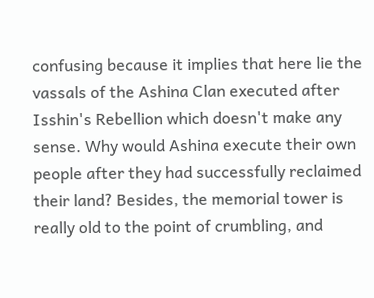confusing because it implies that here lie the vassals of the Ashina Clan executed after Isshin's Rebellion which doesn't make any sense. Why would Ashina execute their own people after they had successfully reclaimed their land? Besides, the memorial tower is really old to the point of crumbling, and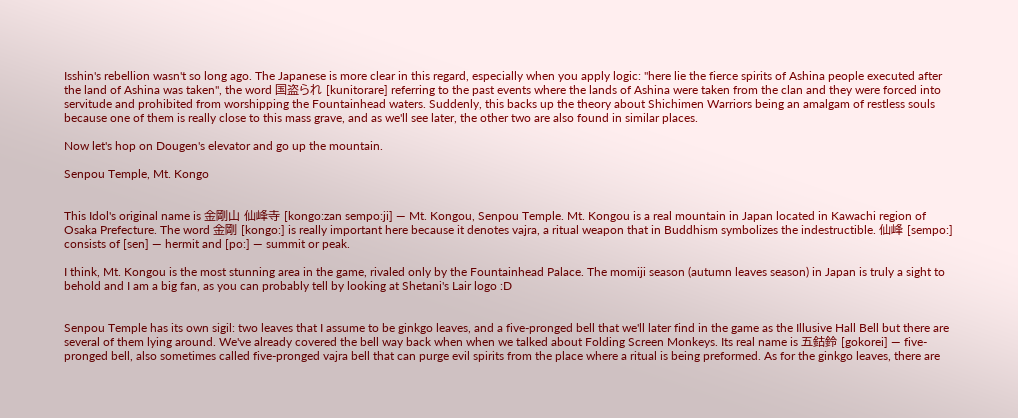Isshin's rebellion wasn't so long ago. The Japanese is more clear in this regard, especially when you apply logic: "here lie the fierce spirits of Ashina people executed after the land of Ashina was taken", the word 国盗られ [kunitorare] referring to the past events where the lands of Ashina were taken from the clan and they were forced into servitude and prohibited from worshipping the Fountainhead waters. Suddenly, this backs up the theory about Shichimen Warriors being an amalgam of restless souls because one of them is really close to this mass grave, and as we'll see later, the other two are also found in similar places.

Now let's hop on Dougen's elevator and go up the mountain.

Senpou Temple, Mt. Kongo


This Idol's original name is 金剛山 仙峰寺 [kongo:zan sempo:ji] — Mt. Kongou, Senpou Temple. Mt. Kongou is a real mountain in Japan located in Kawachi region of Osaka Prefecture. The word 金剛 [kongo:] is really important here because it denotes vajra, a ritual weapon that in Buddhism symbolizes the indestructible. 仙峰 [sempo:] consists of [sen] — hermit and [po:] — summit or peak.

I think, Mt. Kongou is the most stunning area in the game, rivaled only by the Fountainhead Palace. The momiji season (autumn leaves season) in Japan is truly a sight to behold and I am a big fan, as you can probably tell by looking at Shetani's Lair logo :D


Senpou Temple has its own sigil: two leaves that I assume to be ginkgo leaves, and a five-pronged bell that we'll later find in the game as the Illusive Hall Bell but there are several of them lying around. We've already covered the bell way back when when we talked about Folding Screen Monkeys. Its real name is 五鈷鈴 [gokorei] — five-pronged bell, also sometimes called five-pronged vajra bell that can purge evil spirits from the place where a ritual is being preformed. As for the ginkgo leaves, there are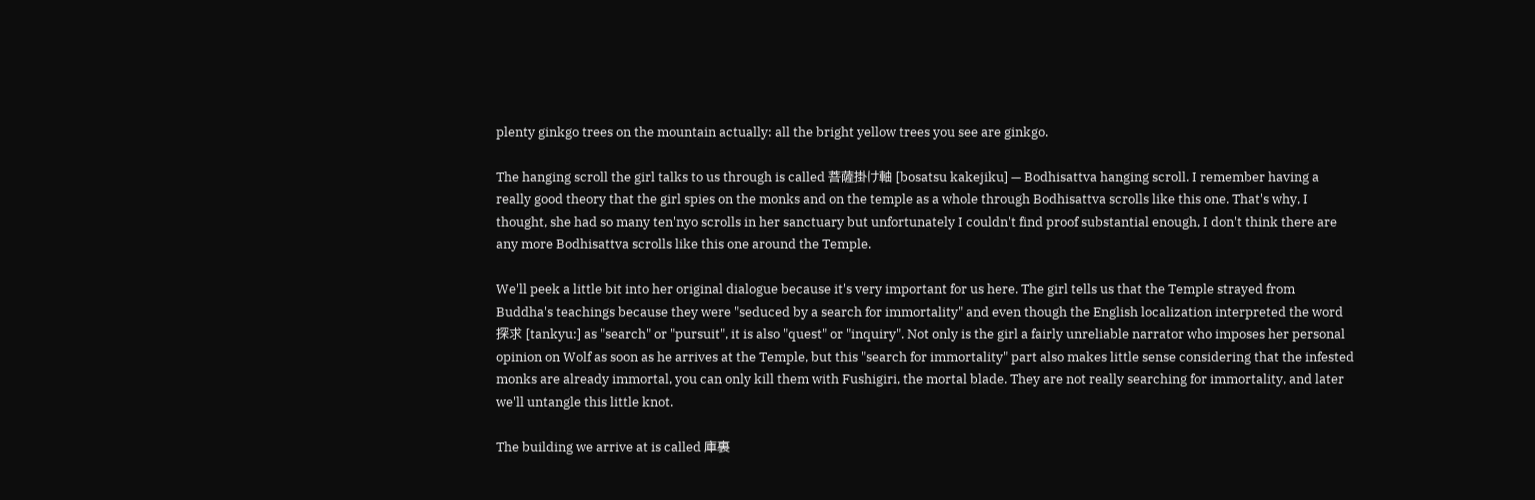plenty ginkgo trees on the mountain actually: all the bright yellow trees you see are ginkgo.

The hanging scroll the girl talks to us through is called 菩薩掛け軸 [bosatsu kakejiku] — Bodhisattva hanging scroll. I remember having a really good theory that the girl spies on the monks and on the temple as a whole through Bodhisattva scrolls like this one. That's why, I thought, she had so many ten'nyo scrolls in her sanctuary but unfortunately I couldn't find proof substantial enough, I don't think there are any more Bodhisattva scrolls like this one around the Temple.

We'll peek a little bit into her original dialogue because it's very important for us here. The girl tells us that the Temple strayed from Buddha's teachings because they were "seduced by a search for immortality" and even though the English localization interpreted the word 探求 [tankyu:] as "search" or "pursuit", it is also "quest" or "inquiry". Not only is the girl a fairly unreliable narrator who imposes her personal opinion on Wolf as soon as he arrives at the Temple, but this "search for immortality" part also makes little sense considering that the infested monks are already immortal, you can only kill them with Fushigiri, the mortal blade. They are not really searching for immortality, and later we'll untangle this little knot.

The building we arrive at is called 庫裏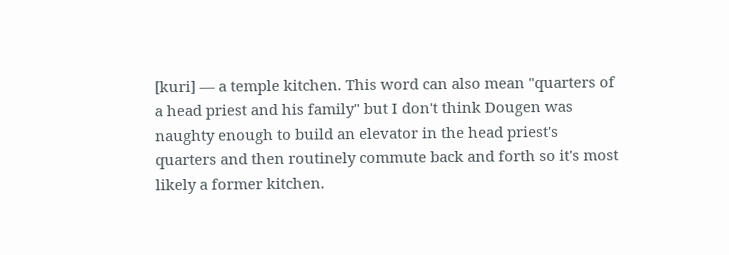[kuri] — a temple kitchen. This word can also mean "quarters of a head priest and his family" but I don't think Dougen was naughty enough to build an elevator in the head priest's quarters and then routinely commute back and forth so it's most likely a former kitchen.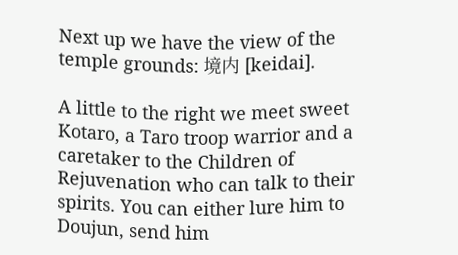Next up we have the view of the temple grounds: 境内 [keidai].

A little to the right we meet sweet Kotaro, a Taro troop warrior and a caretaker to the Children of Rejuvenation who can talk to their spirits. You can either lure him to Doujun, send him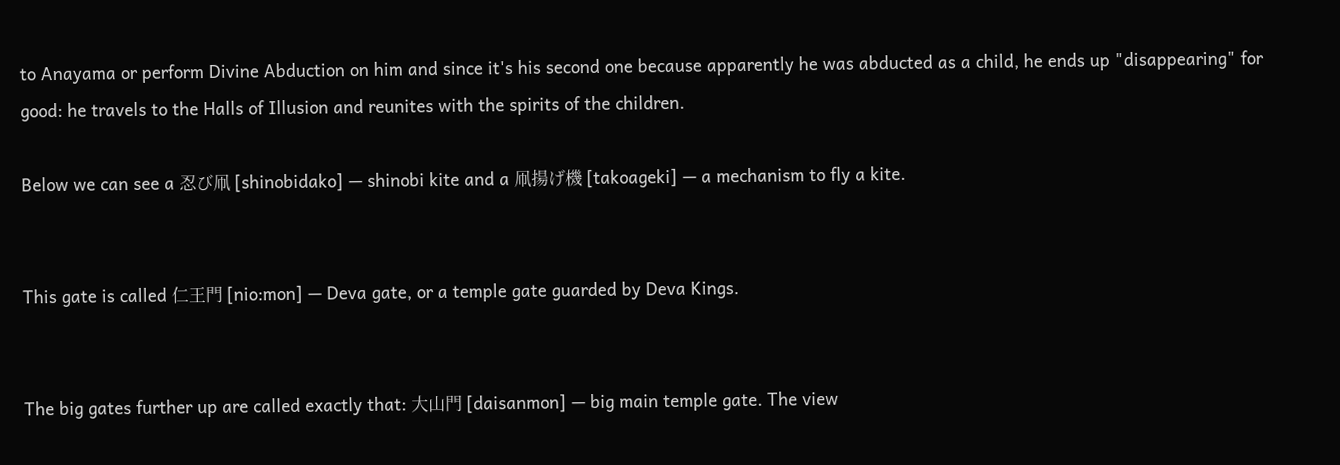to Anayama or perform Divine Abduction on him and since it's his second one because apparently he was abducted as a child, he ends up "disappearing" for good: he travels to the Halls of Illusion and reunites with the spirits of the children.

Below we can see a 忍び凧 [shinobidako] — shinobi kite and a 凧揚げ機 [takoageki] — a mechanism to fly a kite.


This gate is called 仁王門 [nio:mon] — Deva gate, or a temple gate guarded by Deva Kings.


The big gates further up are called exactly that: 大山門 [daisanmon] — big main temple gate. The view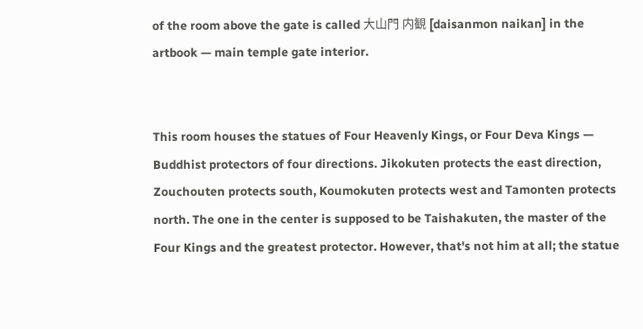of the room above the gate is called 大山門 内観 [daisanmon naikan] in the artbook — main temple gate interior.


This room houses the statues of Four Heavenly Kings, or Four Deva Kings — Buddhist protectors of four directions. Jikokuten protects the east direction, Zouchouten protects south, Koumokuten protects west and Tamonten protects north. The one in the center is supposed to be Taishakuten, the master of the Four Kings and the greatest protector. However, that's not him at all; the statue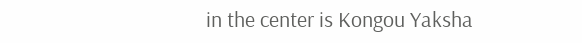in the center is Kongou Yaksha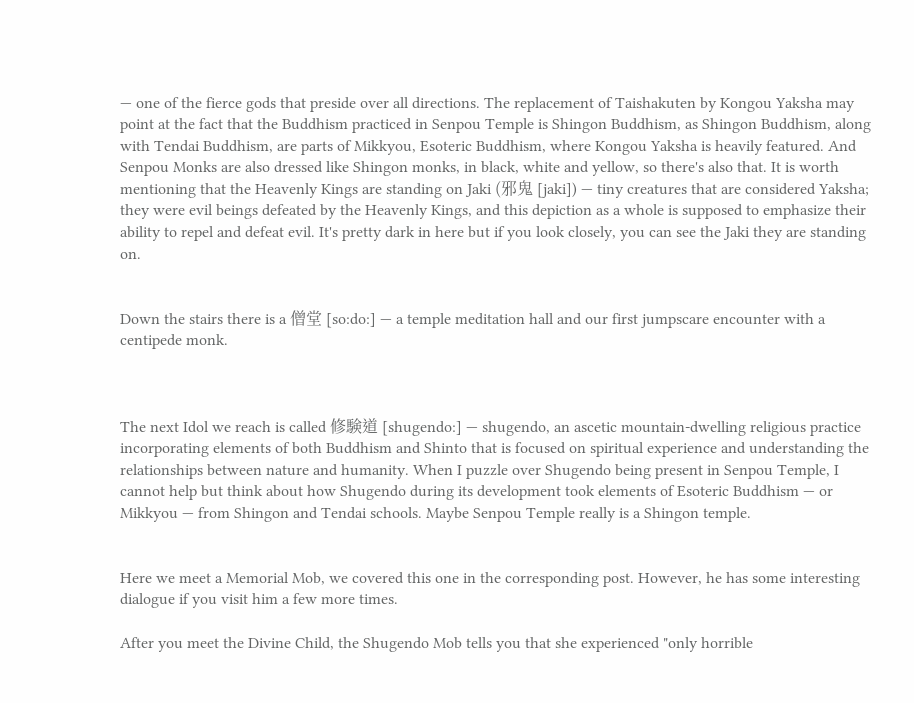— one of the fierce gods that preside over all directions. The replacement of Taishakuten by Kongou Yaksha may point at the fact that the Buddhism practiced in Senpou Temple is Shingon Buddhism, as Shingon Buddhism, along with Tendai Buddhism, are parts of Mikkyou, Esoteric Buddhism, where Kongou Yaksha is heavily featured. And Senpou Monks are also dressed like Shingon monks, in black, white and yellow, so there's also that. It is worth mentioning that the Heavenly Kings are standing on Jaki (邪鬼 [jaki]) — tiny creatures that are considered Yaksha; they were evil beings defeated by the Heavenly Kings, and this depiction as a whole is supposed to emphasize their ability to repel and defeat evil. It's pretty dark in here but if you look closely, you can see the Jaki they are standing on.


Down the stairs there is a 僧堂 [so:do:] — a temple meditation hall and our first jumpscare encounter with a centipede monk.



The next Idol we reach is called 修験道 [shugendo:] — shugendo, an ascetic mountain-dwelling religious practice incorporating elements of both Buddhism and Shinto that is focused on spiritual experience and understanding the relationships between nature and humanity. When I puzzle over Shugendo being present in Senpou Temple, I cannot help but think about how Shugendo during its development took elements of Esoteric Buddhism — or Mikkyou — from Shingon and Tendai schools. Maybe Senpou Temple really is a Shingon temple.


Here we meet a Memorial Mob, we covered this one in the corresponding post. However, he has some interesting dialogue if you visit him a few more times.

After you meet the Divine Child, the Shugendo Mob tells you that she experienced "only horrible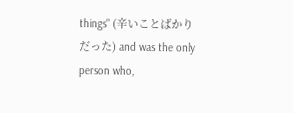things" (辛いことばかりだった) and was the only person who,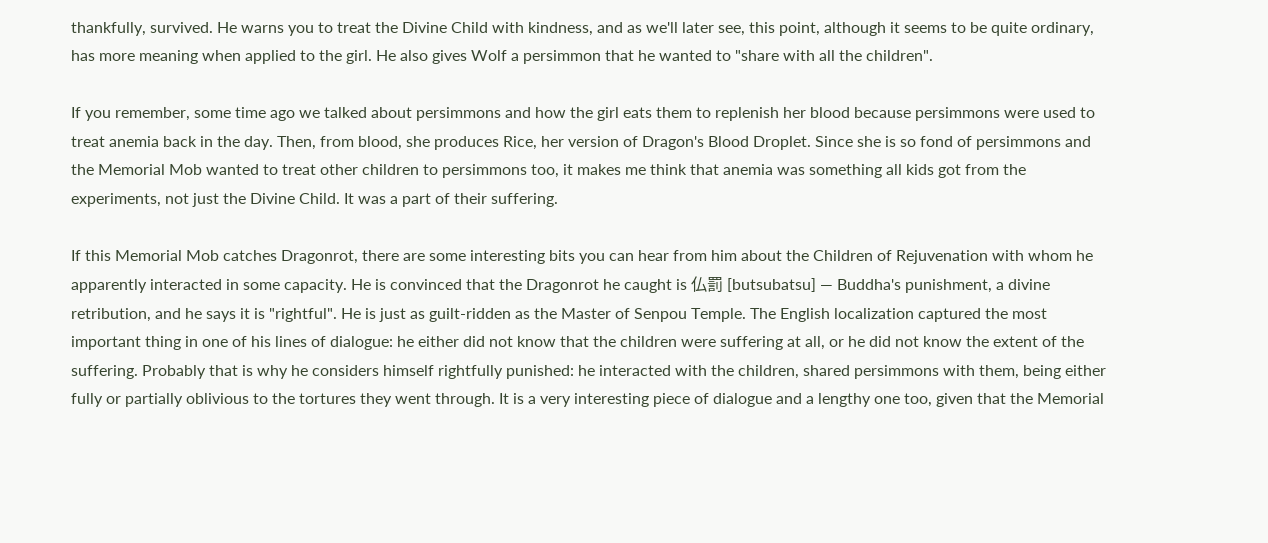thankfully, survived. He warns you to treat the Divine Child with kindness, and as we'll later see, this point, although it seems to be quite ordinary, has more meaning when applied to the girl. He also gives Wolf a persimmon that he wanted to "share with all the children".

If you remember, some time ago we talked about persimmons and how the girl eats them to replenish her blood because persimmons were used to treat anemia back in the day. Then, from blood, she produces Rice, her version of Dragon's Blood Droplet. Since she is so fond of persimmons and the Memorial Mob wanted to treat other children to persimmons too, it makes me think that anemia was something all kids got from the experiments, not just the Divine Child. It was a part of their suffering.

If this Memorial Mob catches Dragonrot, there are some interesting bits you can hear from him about the Children of Rejuvenation with whom he apparently interacted in some capacity. He is convinced that the Dragonrot he caught is 仏罰 [butsubatsu] — Buddha's punishment, a divine retribution, and he says it is "rightful". He is just as guilt-ridden as the Master of Senpou Temple. The English localization captured the most important thing in one of his lines of dialogue: he either did not know that the children were suffering at all, or he did not know the extent of the suffering. Probably that is why he considers himself rightfully punished: he interacted with the children, shared persimmons with them, being either fully or partially oblivious to the tortures they went through. It is a very interesting piece of dialogue and a lengthy one too, given that the Memorial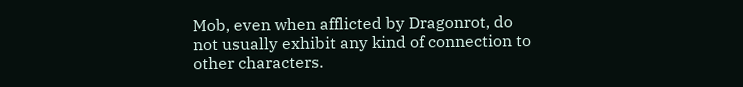Mob, even when afflicted by Dragonrot, do not usually exhibit any kind of connection to other characters.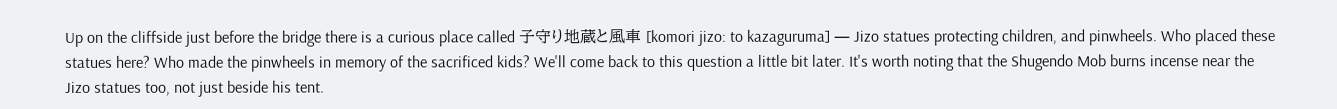Up on the cliffside just before the bridge there is a curious place called 子守り地蔵と風車 [komori jizo: to kazaguruma] — Jizo statues protecting children, and pinwheels. Who placed these statues here? Who made the pinwheels in memory of the sacrificed kids? We'll come back to this question a little bit later. It's worth noting that the Shugendo Mob burns incense near the Jizo statues too, not just beside his tent.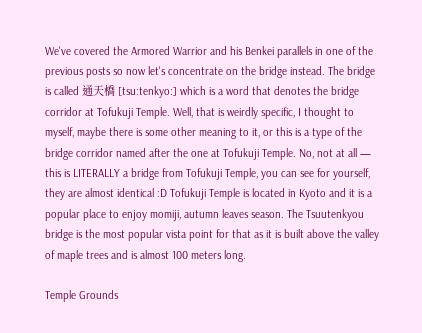We've covered the Armored Warrior and his Benkei parallels in one of the previous posts so now let's concentrate on the bridge instead. The bridge is called 通天橋 [tsu:tenkyo:] which is a word that denotes the bridge corridor at Tofukuji Temple. Well, that is weirdly specific, I thought to myself, maybe there is some other meaning to it, or this is a type of the bridge corridor named after the one at Tofukuji Temple. No, not at all — this is LITERALLY a bridge from Tofukuji Temple, you can see for yourself, they are almost identical :D Tofukuji Temple is located in Kyoto and it is a popular place to enjoy momiji, autumn leaves season. The Tsuutenkyou bridge is the most popular vista point for that as it is built above the valley of maple trees and is almost 100 meters long.

Temple Grounds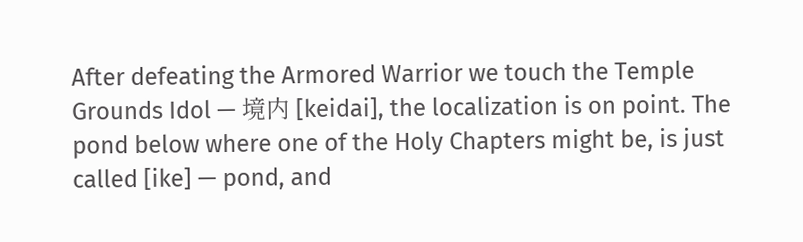After defeating the Armored Warrior we touch the Temple Grounds Idol — 境内 [keidai], the localization is on point. The pond below where one of the Holy Chapters might be, is just called [ike] — pond, and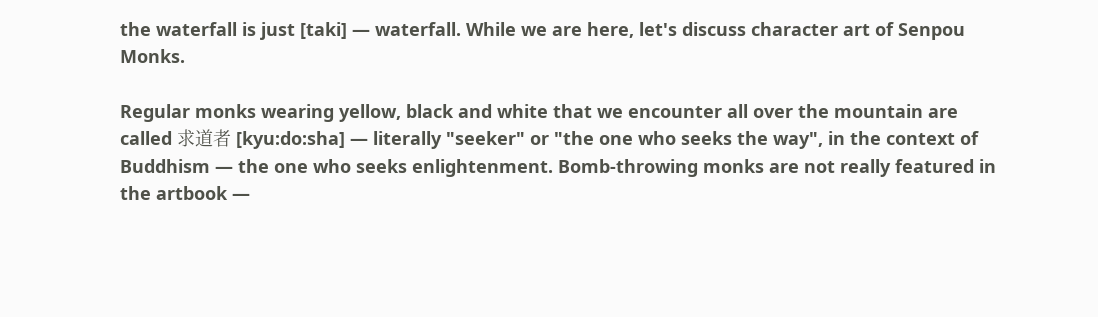the waterfall is just [taki] — waterfall. While we are here, let's discuss character art of Senpou Monks.

Regular monks wearing yellow, black and white that we encounter all over the mountain are called 求道者 [kyu:do:sha] — literally "seeker" or "the one who seeks the way", in the context of Buddhism — the one who seeks enlightenment. Bomb-throwing monks are not really featured in the artbook —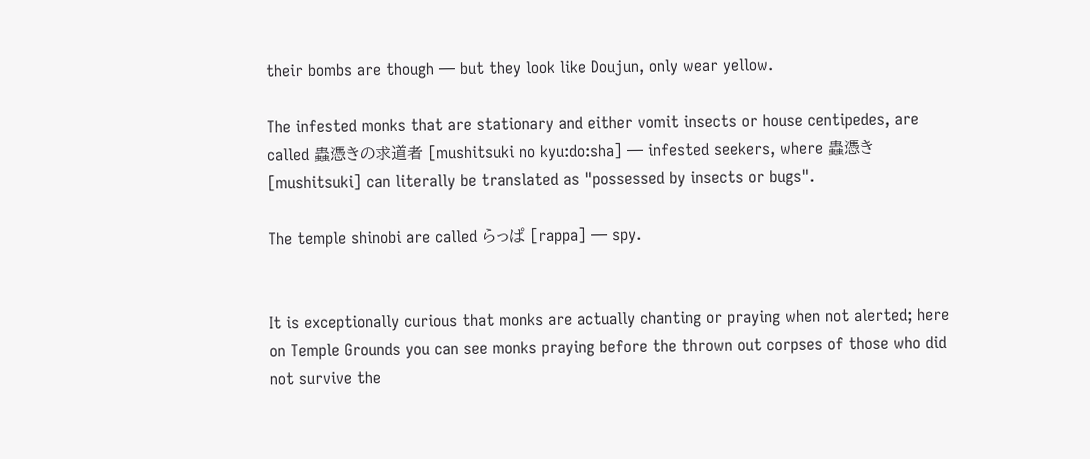their bombs are though — but they look like Doujun, only wear yellow.

The infested monks that are stationary and either vomit insects or house centipedes, are called 蟲憑きの求道者 [mushitsuki no kyu:do:sha] — infested seekers, where 蟲憑き [mushitsuki] can literally be translated as "possessed by insects or bugs".

The temple shinobi are called らっぱ [rappa] — spy.


It is exceptionally curious that monks are actually chanting or praying when not alerted; here on Temple Grounds you can see monks praying before the thrown out corpses of those who did not survive the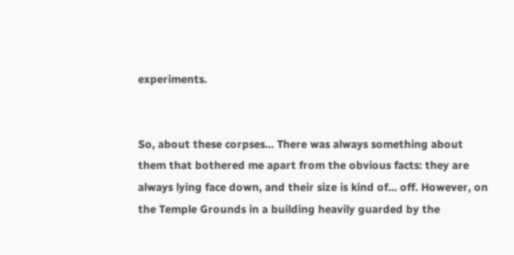experiments.


So, about these corpses... There was always something about them that bothered me apart from the obvious facts: they are always lying face down, and their size is kind of... off. However, on the Temple Grounds in a building heavily guarded by the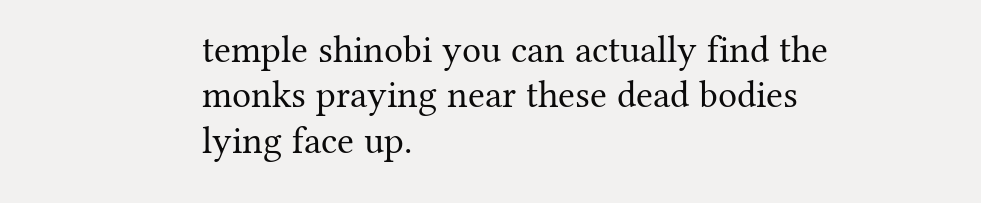temple shinobi you can actually find the monks praying near these dead bodies lying face up.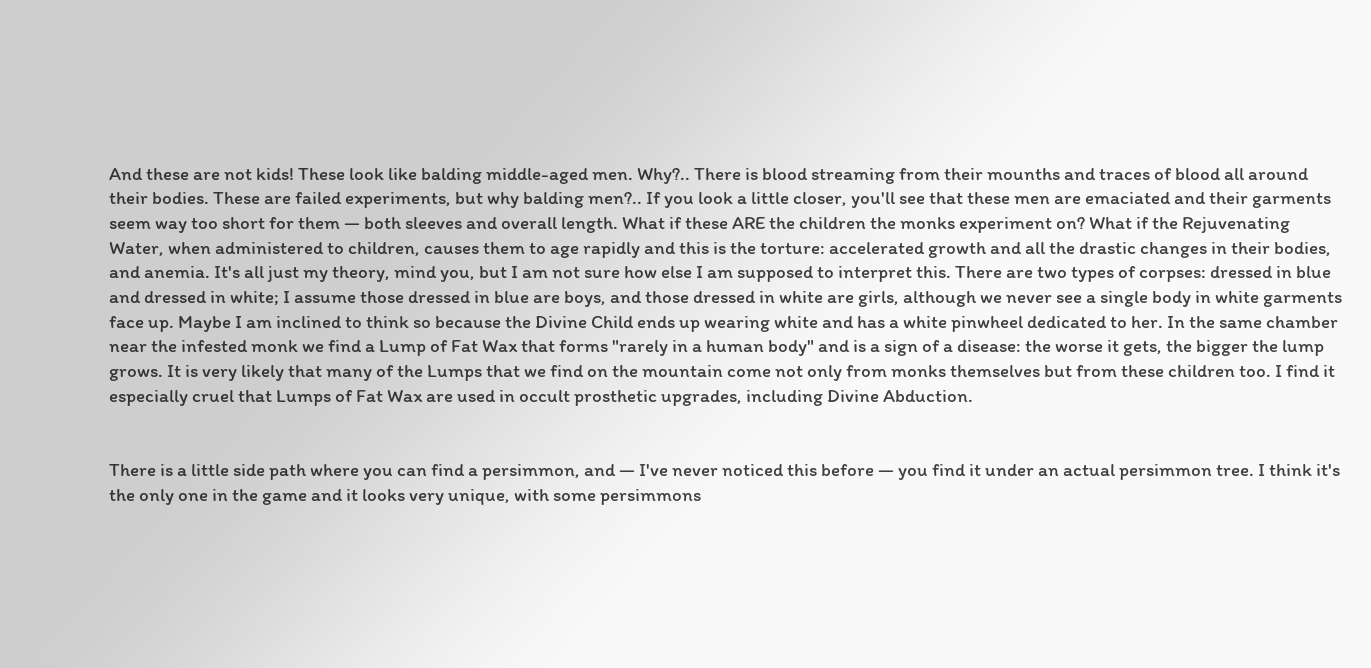And these are not kids! These look like balding middle-aged men. Why?.. There is blood streaming from their mounths and traces of blood all around their bodies. These are failed experiments, but why balding men?.. If you look a little closer, you'll see that these men are emaciated and their garments seem way too short for them — both sleeves and overall length. What if these ARE the children the monks experiment on? What if the Rejuvenating Water, when administered to children, causes them to age rapidly and this is the torture: accelerated growth and all the drastic changes in their bodies, and anemia. It's all just my theory, mind you, but I am not sure how else I am supposed to interpret this. There are two types of corpses: dressed in blue and dressed in white; I assume those dressed in blue are boys, and those dressed in white are girls, although we never see a single body in white garments face up. Maybe I am inclined to think so because the Divine Child ends up wearing white and has a white pinwheel dedicated to her. In the same chamber near the infested monk we find a Lump of Fat Wax that forms "rarely in a human body" and is a sign of a disease: the worse it gets, the bigger the lump grows. It is very likely that many of the Lumps that we find on the mountain come not only from monks themselves but from these children too. I find it especially cruel that Lumps of Fat Wax are used in occult prosthetic upgrades, including Divine Abduction.


There is a little side path where you can find a persimmon, and — I've never noticed this before — you find it under an actual persimmon tree. I think it's the only one in the game and it looks very unique, with some persimmons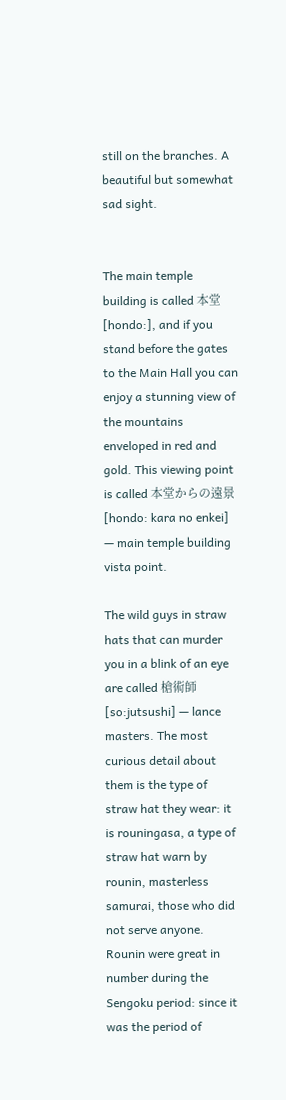still on the branches. A beautiful but somewhat sad sight.


The main temple building is called 本堂 [hondo:], and if you stand before the gates to the Main Hall you can enjoy a stunning view of the mountains enveloped in red and gold. This viewing point is called 本堂からの遠景 [hondo: kara no enkei] — main temple building vista point.

The wild guys in straw hats that can murder you in a blink of an eye are called 槍術師 [so:jutsushi] — lance masters. The most curious detail about them is the type of straw hat they wear: it is rouningasa, a type of straw hat warn by rounin, masterless samurai, those who did not serve anyone. Rounin were great in number during the Sengoku period: since it was the period of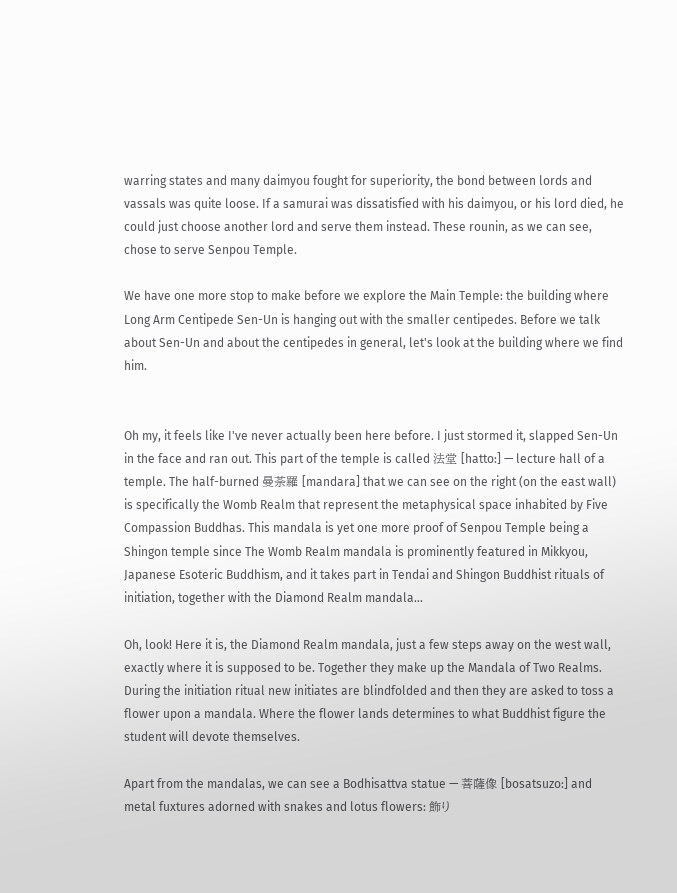warring states and many daimyou fought for superiority, the bond between lords and vassals was quite loose. If a samurai was dissatisfied with his daimyou, or his lord died, he could just choose another lord and serve them instead. These rounin, as we can see, chose to serve Senpou Temple.

We have one more stop to make before we explore the Main Temple: the building where Long Arm Centipede Sen-Un is hanging out with the smaller centipedes. Before we talk about Sen-Un and about the centipedes in general, let's look at the building where we find him.


Oh my, it feels like I've never actually been here before. I just stormed it, slapped Sen-Un in the face and ran out. This part of the temple is called 法堂 [hatto:] — lecture hall of a temple. The half-burned 曼荼羅 [mandara] that we can see on the right (on the east wall) is specifically the Womb Realm that represent the metaphysical space inhabited by Five Compassion Buddhas. This mandala is yet one more proof of Senpou Temple being a Shingon temple since The Womb Realm mandala is prominently featured in Mikkyou, Japanese Esoteric Buddhism, and it takes part in Tendai and Shingon Buddhist rituals of initiation, together with the Diamond Realm mandala...

Oh, look! Here it is, the Diamond Realm mandala, just a few steps away on the west wall, exactly where it is supposed to be. Together they make up the Mandala of Two Realms. During the initiation ritual new initiates are blindfolded and then they are asked to toss a flower upon a mandala. Where the flower lands determines to what Buddhist figure the student will devote themselves.

Apart from the mandalas, we can see a Bodhisattva statue — 菩薩像 [bosatsuzo:] and metal fuxtures adorned with snakes and lotus flowers: 飾り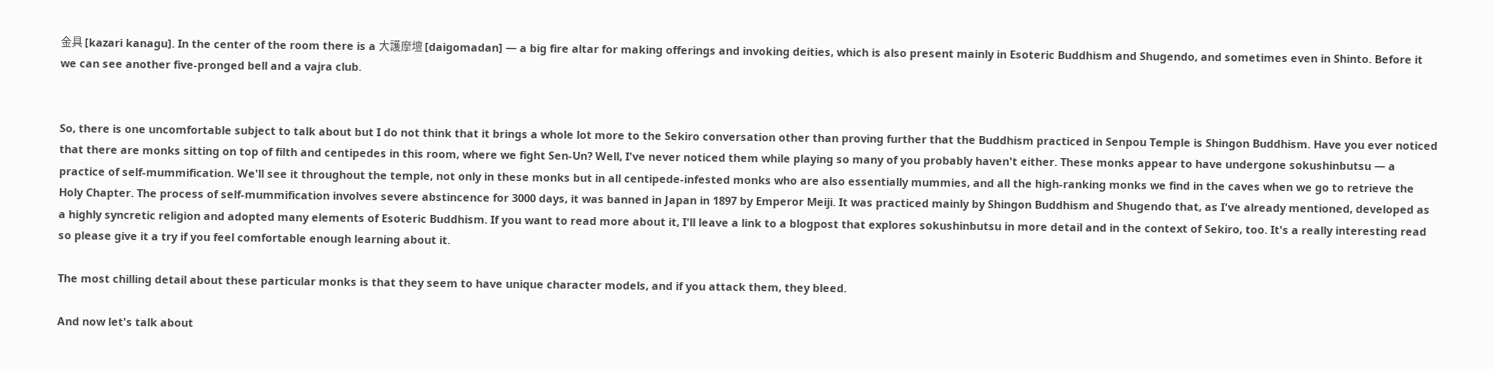金具 [kazari kanagu]. In the center of the room there is a 大護摩壇 [daigomadan] — a big fire altar for making offerings and invoking deities, which is also present mainly in Esoteric Buddhism and Shugendo, and sometimes even in Shinto. Before it we can see another five-pronged bell and a vajra club.


So, there is one uncomfortable subject to talk about but I do not think that it brings a whole lot more to the Sekiro conversation other than proving further that the Buddhism practiced in Senpou Temple is Shingon Buddhism. Have you ever noticed that there are monks sitting on top of filth and centipedes in this room, where we fight Sen-Un? Well, I've never noticed them while playing so many of you probably haven't either. These monks appear to have undergone sokushinbutsu — a practice of self-mummification. We'll see it throughout the temple, not only in these monks but in all centipede-infested monks who are also essentially mummies, and all the high-ranking monks we find in the caves when we go to retrieve the Holy Chapter. The process of self-mummification involves severe abstincence for 3000 days, it was banned in Japan in 1897 by Emperor Meiji. It was practiced mainly by Shingon Buddhism and Shugendo that, as I've already mentioned, developed as a highly syncretic religion and adopted many elements of Esoteric Buddhism. If you want to read more about it, I'll leave a link to a blogpost that explores sokushinbutsu in more detail and in the context of Sekiro, too. It's a really interesting read so please give it a try if you feel comfortable enough learning about it.

The most chilling detail about these particular monks is that they seem to have unique character models, and if you attack them, they bleed.

And now let's talk about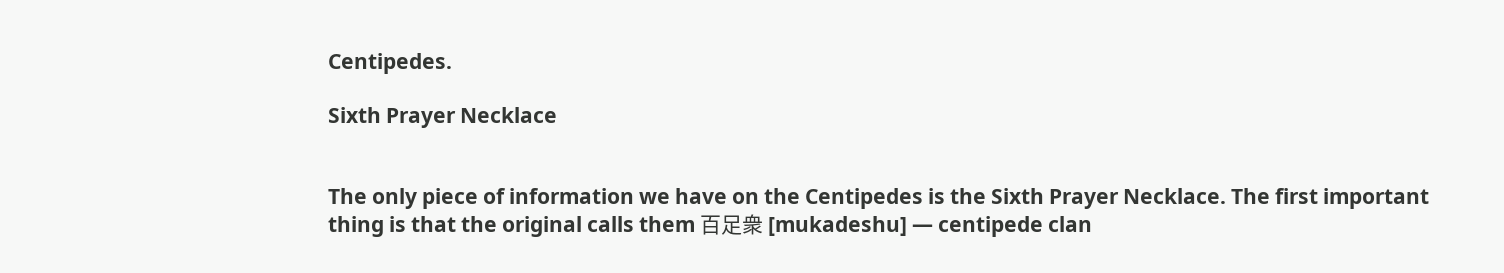Centipedes.

Sixth Prayer Necklace


The only piece of information we have on the Centipedes is the Sixth Prayer Necklace. The first important thing is that the original calls them 百足衆 [mukadeshu] — centipede clan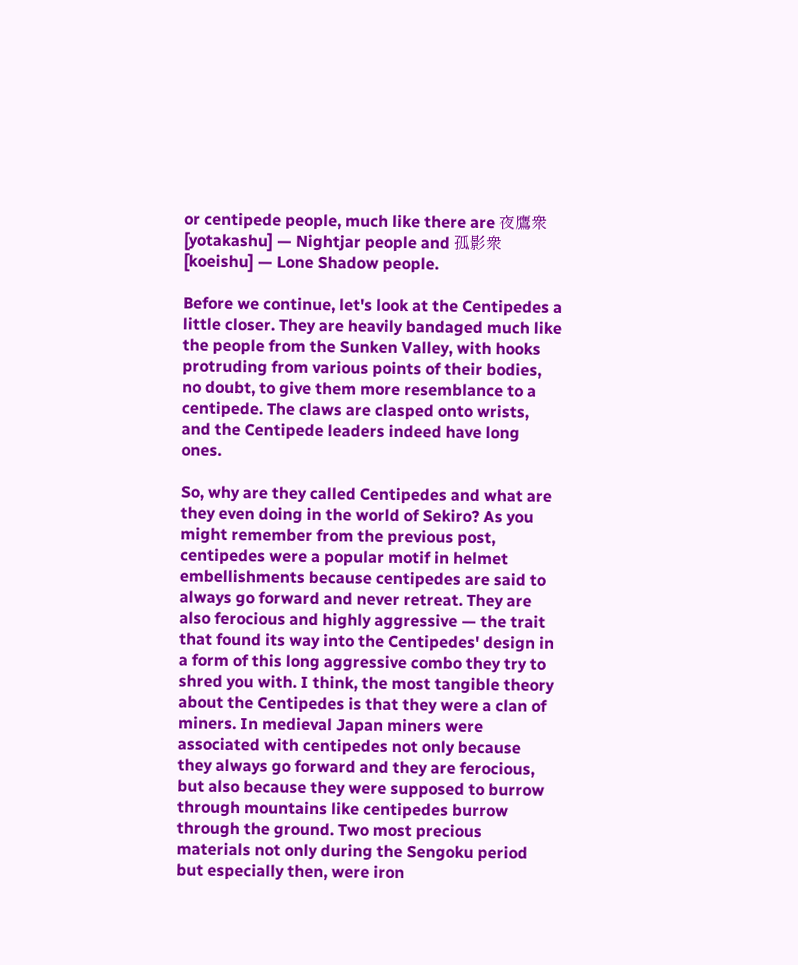or centipede people, much like there are 夜鷹衆 [yotakashu] — Nightjar people and 孤影衆 [koeishu] — Lone Shadow people.

Before we continue, let's look at the Centipedes a little closer. They are heavily bandaged much like the people from the Sunken Valley, with hooks protruding from various points of their bodies, no doubt, to give them more resemblance to a centipede. The claws are clasped onto wrists, and the Centipede leaders indeed have long ones.

So, why are they called Centipedes and what are they even doing in the world of Sekiro? As you might remember from the previous post, centipedes were a popular motif in helmet embellishments because centipedes are said to always go forward and never retreat. They are also ferocious and highly aggressive — the trait that found its way into the Centipedes' design in a form of this long aggressive combo they try to shred you with. I think, the most tangible theory about the Centipedes is that they were a clan of miners. In medieval Japan miners were associated with centipedes not only because they always go forward and they are ferocious, but also because they were supposed to burrow through mountains like centipedes burrow through the ground. Two most precious materials not only during the Sengoku period but especially then, were iron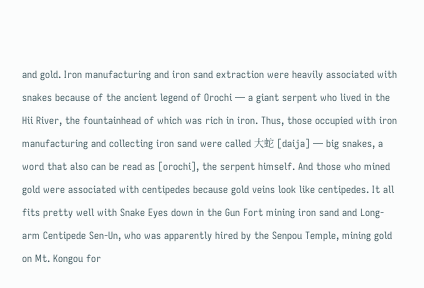and gold. Iron manufacturing and iron sand extraction were heavily associated with snakes because of the ancient legend of Orochi — a giant serpent who lived in the Hii River, the fountainhead of which was rich in iron. Thus, those occupied with iron manufacturing and collecting iron sand were called 大蛇 [daija] — big snakes, a word that also can be read as [orochi], the serpent himself. And those who mined gold were associated with centipedes because gold veins look like centipedes. It all fits pretty well with Snake Eyes down in the Gun Fort mining iron sand and Long-arm Centipede Sen-Un, who was apparently hired by the Senpou Temple, mining gold on Mt. Kongou for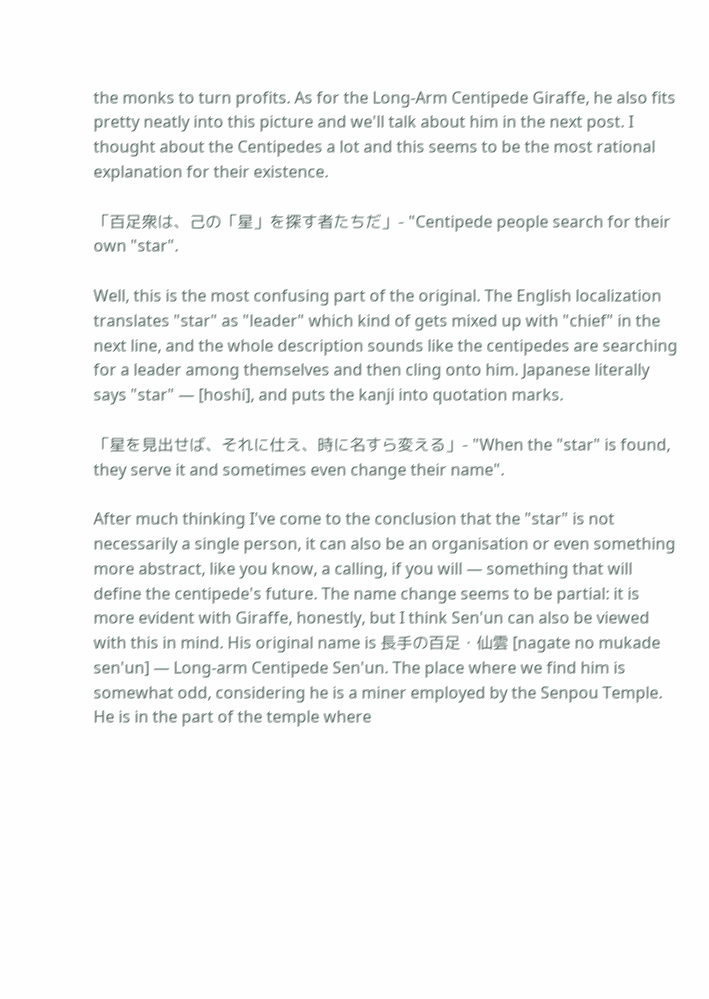the monks to turn profits. As for the Long-Arm Centipede Giraffe, he also fits pretty neatly into this picture and we'll talk about him in the next post. I thought about the Centipedes a lot and this seems to be the most rational explanation for their existence.

「百足衆は、己の「星」を探す者たちだ」- "Centipede people search for their own "star".

Well, this is the most confusing part of the original. The English localization translates "star" as "leader" which kind of gets mixed up with "chief" in the next line, and the whole description sounds like the centipedes are searching for a leader among themselves and then cling onto him. Japanese literally says "star" — [hoshi], and puts the kanji into quotation marks.

「星を見出せば、それに仕え、時に名すら変える」- "When the "star" is found, they serve it and sometimes even change their name".

After much thinking I've come to the conclusion that the "star" is not necessarily a single person, it can also be an organisation or even something more abstract, like you know, a calling, if you will — something that will define the centipede's future. The name change seems to be partial: it is more evident with Giraffe, honestly, but I think Sen'un can also be viewed with this in mind. His original name is 長手の百足・仙雲 [nagate no mukade sen'un] — Long-arm Centipede Sen'un. The place where we find him is somewhat odd, considering he is a miner employed by the Senpou Temple. He is in the part of the temple where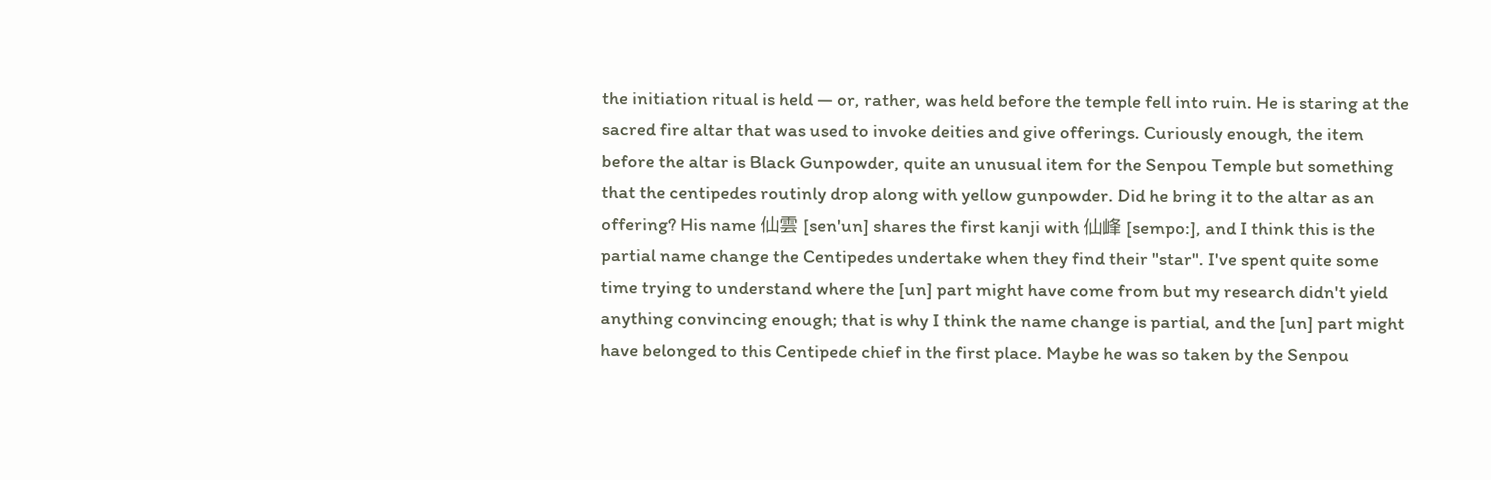the initiation ritual is held — or, rather, was held before the temple fell into ruin. He is staring at the sacred fire altar that was used to invoke deities and give offerings. Curiously enough, the item before the altar is Black Gunpowder, quite an unusual item for the Senpou Temple but something that the centipedes routinly drop along with yellow gunpowder. Did he bring it to the altar as an offering? His name 仙雲 [sen'un] shares the first kanji with 仙峰 [sempo:], and I think this is the partial name change the Centipedes undertake when they find their "star". I've spent quite some time trying to understand where the [un] part might have come from but my research didn't yield anything convincing enough; that is why I think the name change is partial, and the [un] part might have belonged to this Centipede chief in the first place. Maybe he was so taken by the Senpou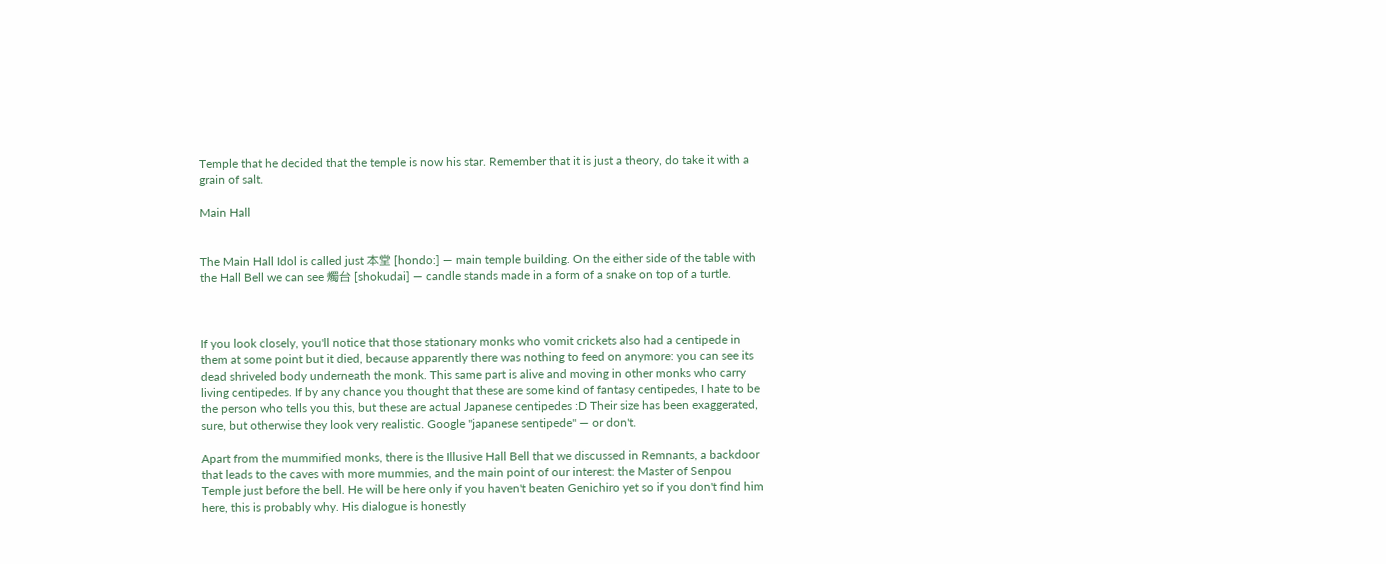Temple that he decided that the temple is now his star. Remember that it is just a theory, do take it with a grain of salt.

Main Hall


The Main Hall Idol is called just 本堂 [hondo:] — main temple building. On the either side of the table with the Hall Bell we can see 燭台 [shokudai] — candle stands made in a form of a snake on top of a turtle.



If you look closely, you'll notice that those stationary monks who vomit crickets also had a centipede in them at some point but it died, because apparently there was nothing to feed on anymore: you can see its dead shriveled body underneath the monk. This same part is alive and moving in other monks who carry living centipedes. If by any chance you thought that these are some kind of fantasy centipedes, I hate to be the person who tells you this, but these are actual Japanese centipedes :D Their size has been exaggerated, sure, but otherwise they look very realistic. Google "japanese sentipede" — or don't.

Apart from the mummified monks, there is the Illusive Hall Bell that we discussed in Remnants, a backdoor that leads to the caves with more mummies, and the main point of our interest: the Master of Senpou Temple just before the bell. He will be here only if you haven't beaten Genichiro yet so if you don't find him here, this is probably why. His dialogue is honestly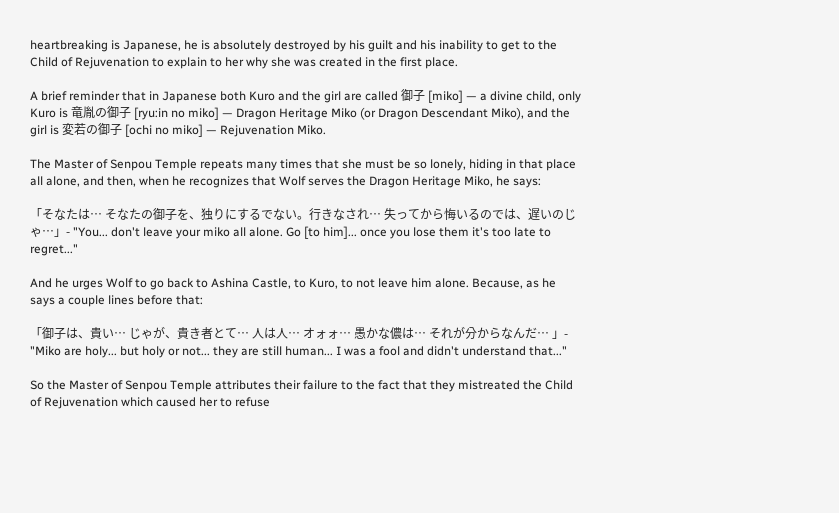heartbreaking is Japanese, he is absolutely destroyed by his guilt and his inability to get to the Child of Rejuvenation to explain to her why she was created in the first place.

A brief reminder that in Japanese both Kuro and the girl are called 御子 [miko] — a divine child, only Kuro is 竜胤の御子 [ryu:in no miko] — Dragon Heritage Miko (or Dragon Descendant Miko), and the girl is 変若の御子 [ochi no miko] — Rejuvenation Miko.

The Master of Senpou Temple repeats many times that she must be so lonely, hiding in that place all alone, and then, when he recognizes that Wolf serves the Dragon Heritage Miko, he says:

「そなたは… そなたの御子を、独りにするでない。行きなされ… 失ってから悔いるのでは、遅いのじゃ…」- "You... don't leave your miko all alone. Go [to him]... once you lose them it's too late to regret..."

And he urges Wolf to go back to Ashina Castle, to Kuro, to not leave him alone. Because, as he says a couple lines before that:

「御子は、貴い… じゃが、貴き者とて… 人は人… オォォ… 愚かな儂は… それが分からなんだ… 」- "Miko are holy... but holy or not... they are still human... I was a fool and didn't understand that..."

So the Master of Senpou Temple attributes their failure to the fact that they mistreated the Child of Rejuvenation which caused her to refuse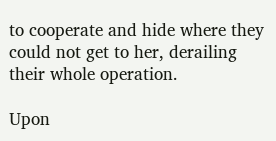to cooperate and hide where they could not get to her, derailing their whole operation.

Upon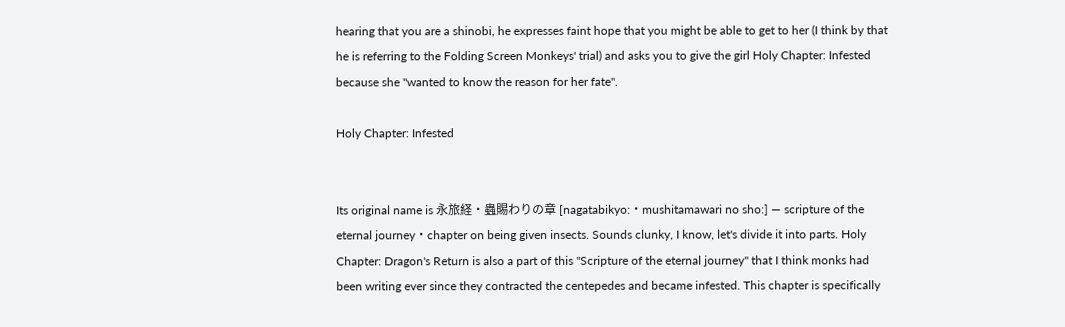hearing that you are a shinobi, he expresses faint hope that you might be able to get to her (I think by that he is referring to the Folding Screen Monkeys' trial) and asks you to give the girl Holy Chapter: Infested because she "wanted to know the reason for her fate".

Holy Chapter: Infested


Its original name is 永旅経・蟲賜わりの章 [nagatabikyo:・mushitamawari no sho:] — scripture of the eternal journey・chapter on being given insects. Sounds clunky, I know, let's divide it into parts. Holy Chapter: Dragon's Return is also a part of this "Scripture of the eternal journey" that I think monks had been writing ever since they contracted the centepedes and became infested. This chapter is specifically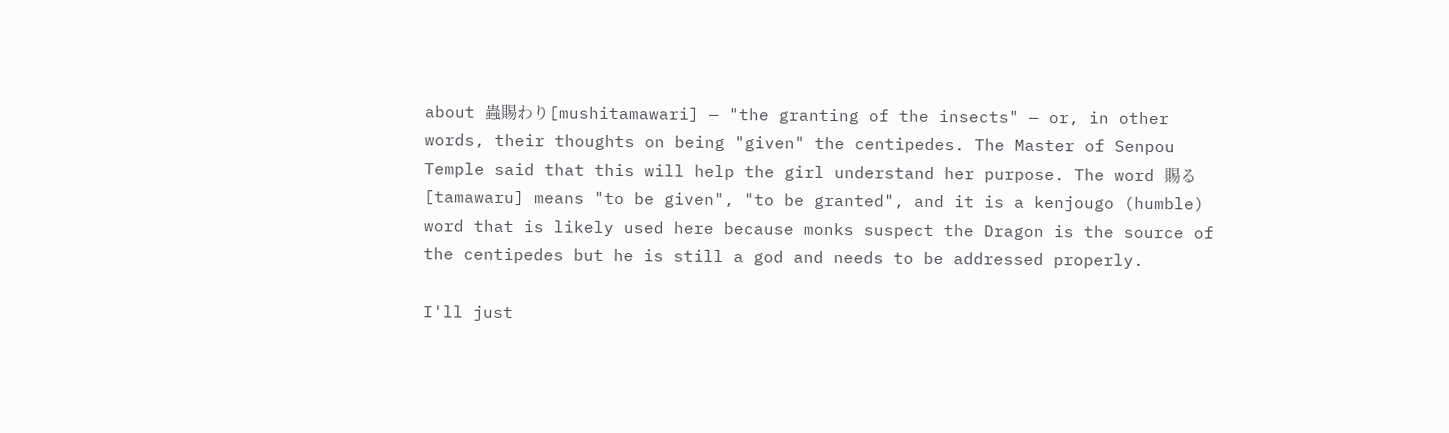about 蟲賜わり[mushitamawari] — "the granting of the insects" — or, in other words, their thoughts on being "given" the centipedes. The Master of Senpou Temple said that this will help the girl understand her purpose. The word 賜る [tamawaru] means "to be given", "to be granted", and it is a kenjougo (humble) word that is likely used here because monks suspect the Dragon is the source of the centipedes but he is still a god and needs to be addressed properly.

I'll just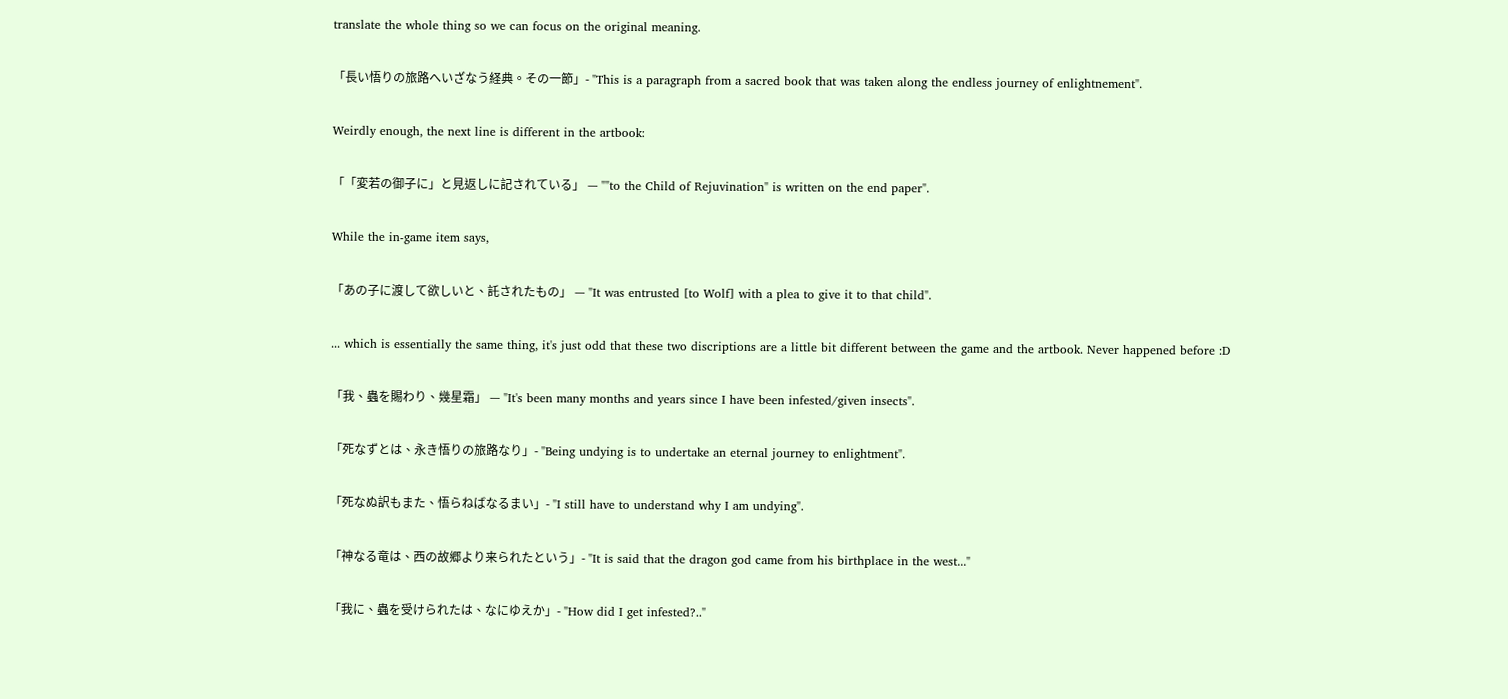translate the whole thing so we can focus on the original meaning.

「長い悟りの旅路へいざなう経典。その一節」- "This is a paragraph from a sacred book that was taken along the endless journey of enlightnement".

Weirdly enough, the next line is different in the artbook:

「「変若の御子に」と見返しに記されている」 — ""to the Child of Rejuvination" is written on the end paper".

While the in-game item says,

「あの子に渡して欲しいと、託されたもの」 — "It was entrusted [to Wolf] with a plea to give it to that child".

... which is essentially the same thing, it's just odd that these two discriptions are a little bit different between the game and the artbook. Never happened before :D

「我、蟲を賜わり、幾星霜」 — "It's been many months and years since I have been infested/given insects".

「死なずとは、永き悟りの旅路なり」- "Being undying is to undertake an eternal journey to enlightment".

「死なぬ訳もまた、悟らねばなるまい」- "I still have to understand why I am undying".

「神なる竜は、西の故郷より来られたという」- "It is said that the dragon god came from his birthplace in the west..."

「我に、蟲を受けられたは、なにゆえか」- "How did I get infested?.."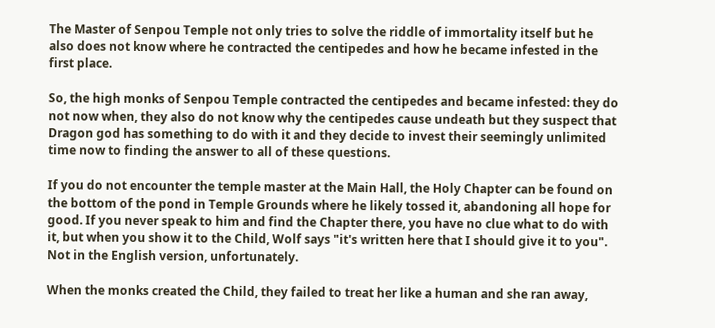The Master of Senpou Temple not only tries to solve the riddle of immortality itself but he also does not know where he contracted the centipedes and how he became infested in the first place.

So, the high monks of Senpou Temple contracted the centipedes and became infested: they do not now when, they also do not know why the centipedes cause undeath but they suspect that Dragon god has something to do with it and they decide to invest their seemingly unlimited time now to finding the answer to all of these questions.

If you do not encounter the temple master at the Main Hall, the Holy Chapter can be found on the bottom of the pond in Temple Grounds where he likely tossed it, abandoning all hope for good. If you never speak to him and find the Chapter there, you have no clue what to do with it, but when you show it to the Child, Wolf says "it's written here that I should give it to you". Not in the English version, unfortunately.

When the monks created the Child, they failed to treat her like a human and she ran away,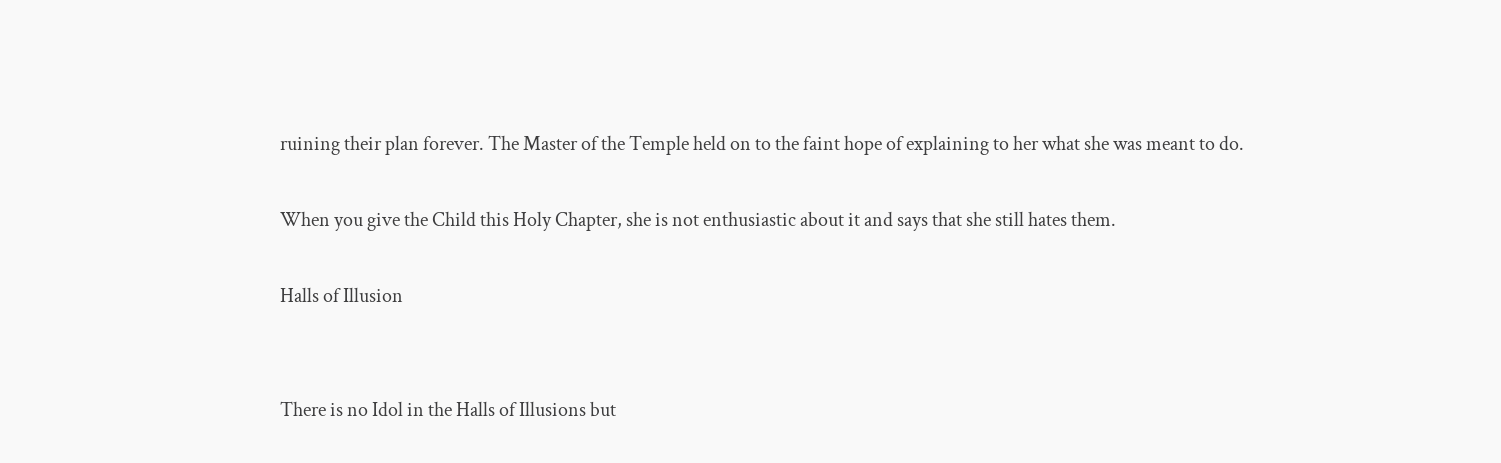ruining their plan forever. The Master of the Temple held on to the faint hope of explaining to her what she was meant to do.

When you give the Child this Holy Chapter, she is not enthusiastic about it and says that she still hates them.

Halls of Illusion


There is no Idol in the Halls of Illusions but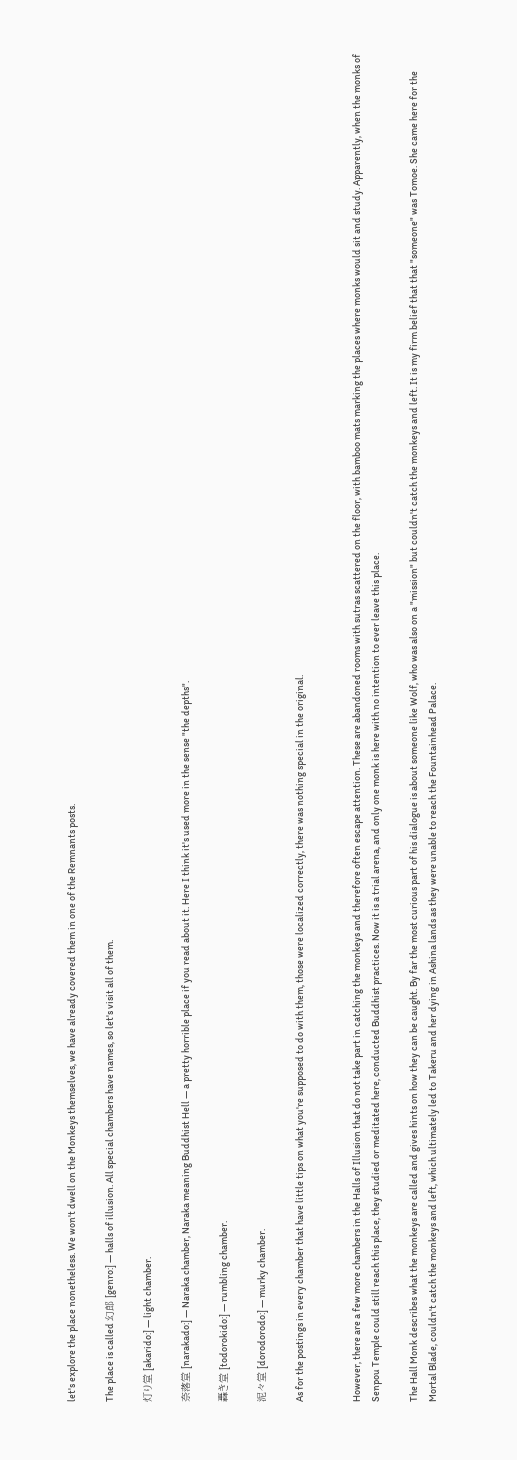let's explore the place nonetheless. We won't dwell on the Monkeys themselves, we have already covered them in one of the Remnants posts.

The place is called 幻郎 [genro:] — halls of illusion. All special chambers have names, so let's visit all of them.

灯り堂 [akarido:] — light chamber.

奈落堂 [narakado:] — Naraka chamber, Naraka meaning Buddhist Hell — a pretty horrible place if you read about it. Here I think it's used more in the sense "the depths".

轟き堂 [todorokido:] — rumbling chamber.

泥々堂 [dorodorodo:] — murky chamber.

As for the postings in every chamber that have little tips on what you're supposed to do with them, those were localized correctly, there was nothing special in the original.


However, there are a few more chambers in the Halls of Illusion that do not take part in catching the monkeys and therefore often escape attention. These are abandoned rooms with sutras scattered on the floor, with bamboo mats marking the places where monks would sit and study. Apparently, when the monks of Senpou Temple could still reach this place, they studied or meditated here, conducted Buddhist practices. Now it is a trial arena, and only one monk is here with no intention to ever leave this place.

The Hall Monk describes what the monkeys are called and gives hints on how they can be caught. By far the most curious part of his dialogue is about someone like Wolf, who was also on a "mission" but couldn't catch the monkeys and left. It is my firm belief that that "someone" was Tomoe. She came here for the Mortal Blade, couldn't catch the monkeys and left, which ultimately led to Takeru and her dying in Ashina lands as they were unable to reach the Fountainhead Palace.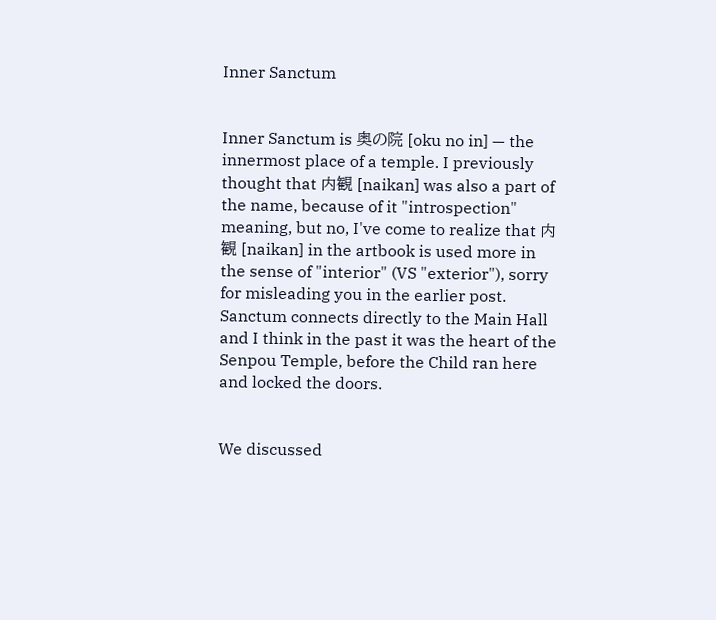Inner Sanctum


Inner Sanctum is 奥の院 [oku no in] — the innermost place of a temple. I previously thought that 内観 [naikan] was also a part of the name, because of it "introspection" meaning, but no, I've come to realize that 内観 [naikan] in the artbook is used more in the sense of "interior" (VS "exterior"), sorry for misleading you in the earlier post. Sanctum connects directly to the Main Hall and I think in the past it was the heart of the Senpou Temple, before the Child ran here and locked the doors.


We discussed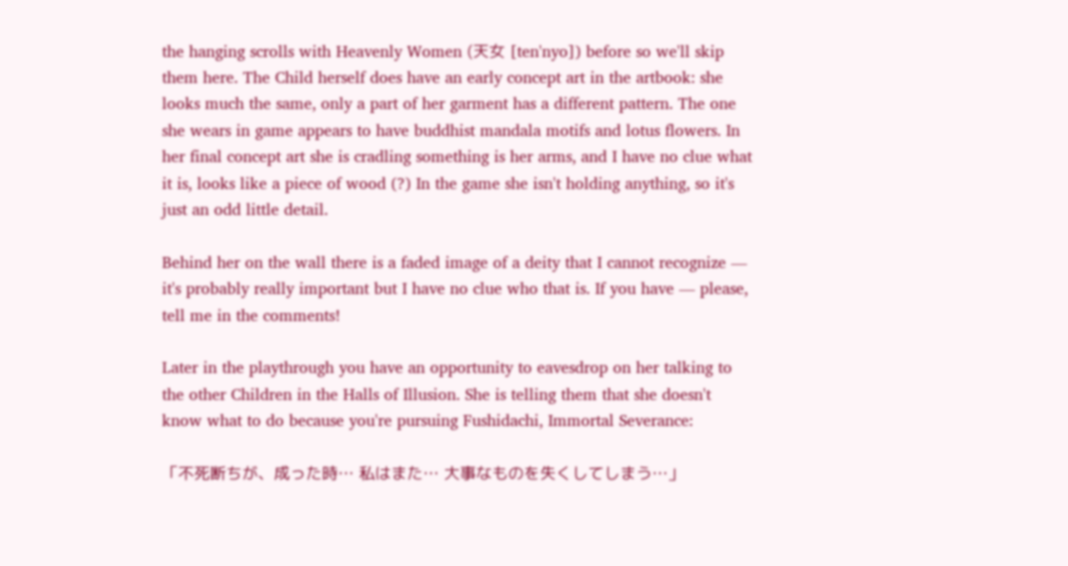the hanging scrolls with Heavenly Women (天女 [ten'nyo]) before so we'll skip them here. The Child herself does have an early concept art in the artbook: she looks much the same, only a part of her garment has a different pattern. The one she wears in game appears to have buddhist mandala motifs and lotus flowers. In her final concept art she is cradling something is her arms, and I have no clue what it is, looks like a piece of wood (?) In the game she isn't holding anything, so it's just an odd little detail.

Behind her on the wall there is a faded image of a deity that I cannot recognize — it's probably really important but I have no clue who that is. If you have — please, tell me in the comments!

Later in the playthrough you have an opportunity to eavesdrop on her talking to the other Children in the Halls of Illusion. She is telling them that she doesn't know what to do because you're pursuing Fushidachi, Immortal Severance:

「不死断ちが、成った時… 私はまた… 大事なものを失くしてしまう…」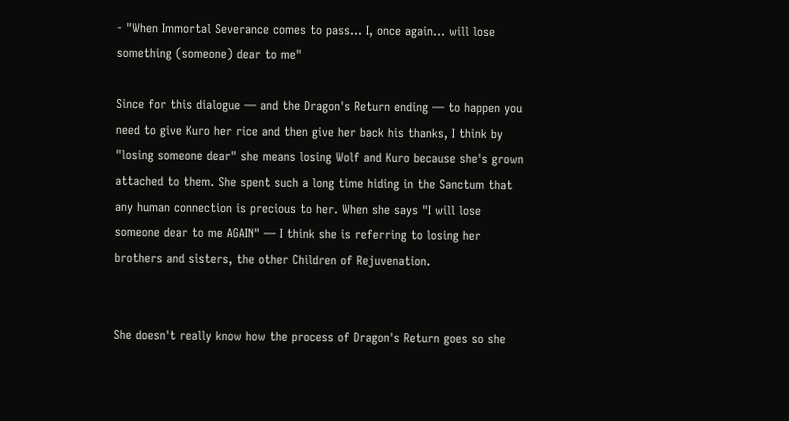- "When Immortal Severance comes to pass... I, once again... will lose something (someone) dear to me"

Since for this dialogue — and the Dragon's Return ending — to happen you need to give Kuro her rice and then give her back his thanks, I think by "losing someone dear" she means losing Wolf and Kuro because she's grown attached to them. She spent such a long time hiding in the Sanctum that any human connection is precious to her. When she says "I will lose someone dear to me AGAIN" — I think she is referring to losing her brothers and sisters, the other Children of Rejuvenation.


She doesn't really know how the process of Dragon's Return goes so she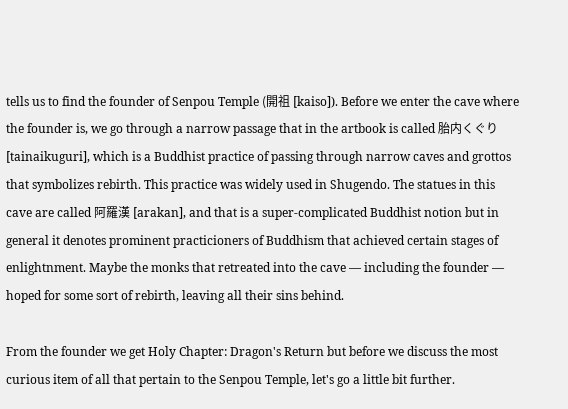tells us to find the founder of Senpou Temple (開祖 [kaiso]). Before we enter the cave where the founder is, we go through a narrow passage that in the artbook is called 胎内くぐり [tainaikuguri], which is a Buddhist practice of passing through narrow caves and grottos that symbolizes rebirth. This practice was widely used in Shugendo. The statues in this cave are called 阿羅漢 [arakan], and that is a super-complicated Buddhist notion but in general it denotes prominent practicioners of Buddhism that achieved certain stages of enlightnment. Maybe the monks that retreated into the cave — including the founder — hoped for some sort of rebirth, leaving all their sins behind.

From the founder we get Holy Chapter: Dragon's Return but before we discuss the most curious item of all that pertain to the Senpou Temple, let's go a little bit further.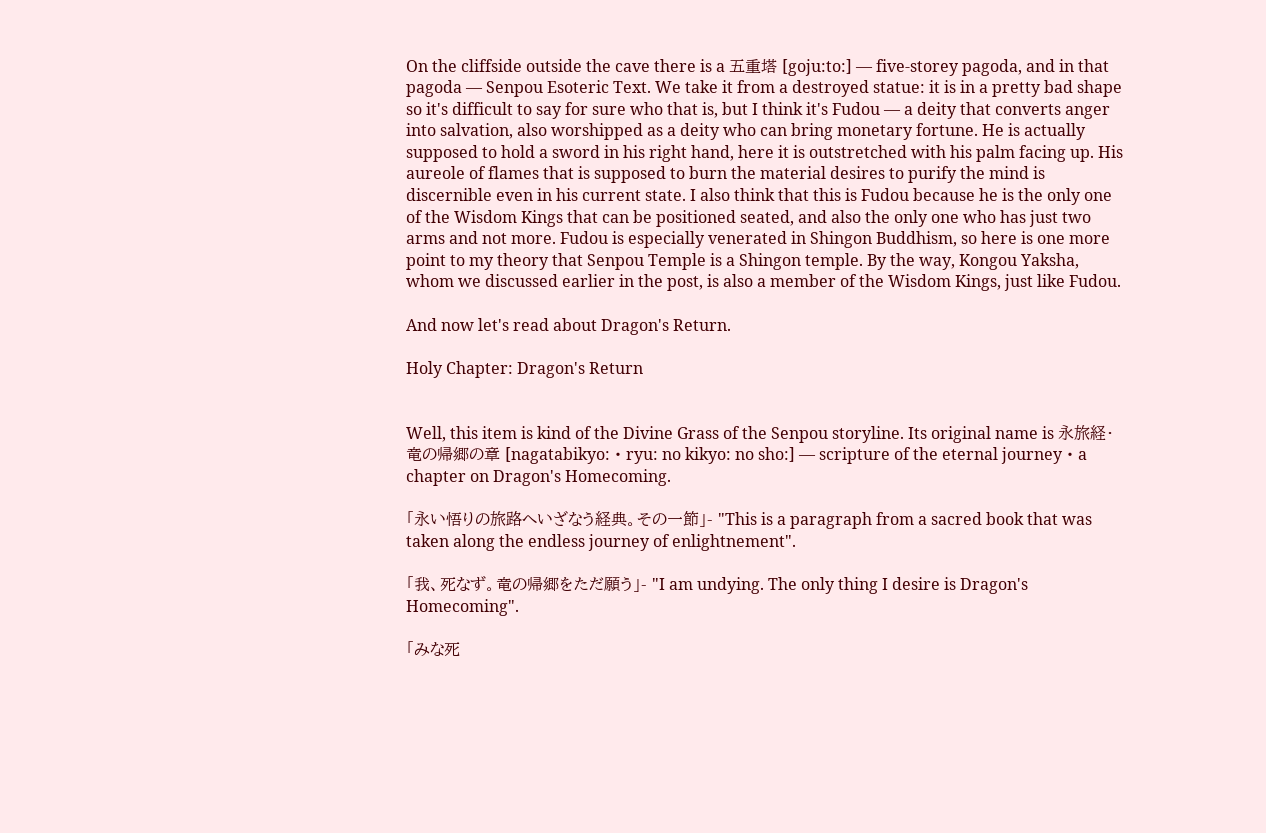On the cliffside outside the cave there is a 五重塔 [goju:to:] — five-storey pagoda, and in that pagoda — Senpou Esoteric Text. We take it from a destroyed statue: it is in a pretty bad shape so it's difficult to say for sure who that is, but I think it's Fudou — a deity that converts anger into salvation, also worshipped as a deity who can bring monetary fortune. He is actually supposed to hold a sword in his right hand, here it is outstretched with his palm facing up. His aureole of flames that is supposed to burn the material desires to purify the mind is discernible even in his current state. I also think that this is Fudou because he is the only one of the Wisdom Kings that can be positioned seated, and also the only one who has just two arms and not more. Fudou is especially venerated in Shingon Buddhism, so here is one more point to my theory that Senpou Temple is a Shingon temple. By the way, Kongou Yaksha, whom we discussed earlier in the post, is also a member of the Wisdom Kings, just like Fudou.

And now let's read about Dragon's Return.

Holy Chapter: Dragon's Return


Well, this item is kind of the Divine Grass of the Senpou storyline. Its original name is 永旅経・竜の帰郷の章 [nagatabikyo:・ryu: no kikyo: no sho:] — scripture of the eternal journey・a chapter on Dragon's Homecoming.

「永い悟りの旅路へいざなう経典。その一節」- "This is a paragraph from a sacred book that was taken along the endless journey of enlightnement".

「我、死なず。竜の帰郷をただ願う」- "I am undying. The only thing I desire is Dragon's Homecoming".

「みな死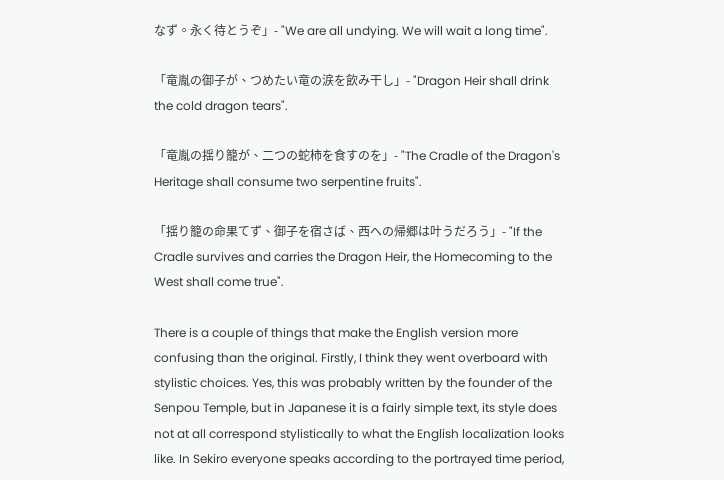なず。永く待とうぞ」- "We are all undying. We will wait a long time".

「竜胤の御子が、つめたい竜の涙を飲み干し」- "Dragon Heir shall drink the cold dragon tears".

「竜胤の揺り籠が、二つの蛇柿を食すのを」- "The Cradle of the Dragon's Heritage shall consume two serpentine fruits".

「揺り籠の命果てず、御子を宿さば、西への帰郷は叶うだろう」- "If the Cradle survives and carries the Dragon Heir, the Homecoming to the West shall come true".

There is a couple of things that make the English version more confusing than the original. Firstly, I think they went overboard with stylistic choices. Yes, this was probably written by the founder of the Senpou Temple, but in Japanese it is a fairly simple text, its style does not at all correspond stylistically to what the English localization looks like. In Sekiro everyone speaks according to the portrayed time period,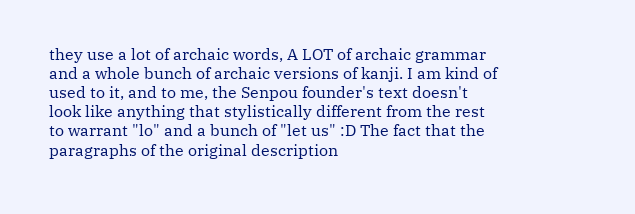they use a lot of archaic words, A LOT of archaic grammar and a whole bunch of archaic versions of kanji. I am kind of used to it, and to me, the Senpou founder's text doesn't look like anything that stylistically different from the rest to warrant "lo" and a bunch of "let us" :D The fact that the paragraphs of the original description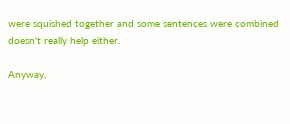were squished together and some sentences were combined doesn't really help either.

Anyway,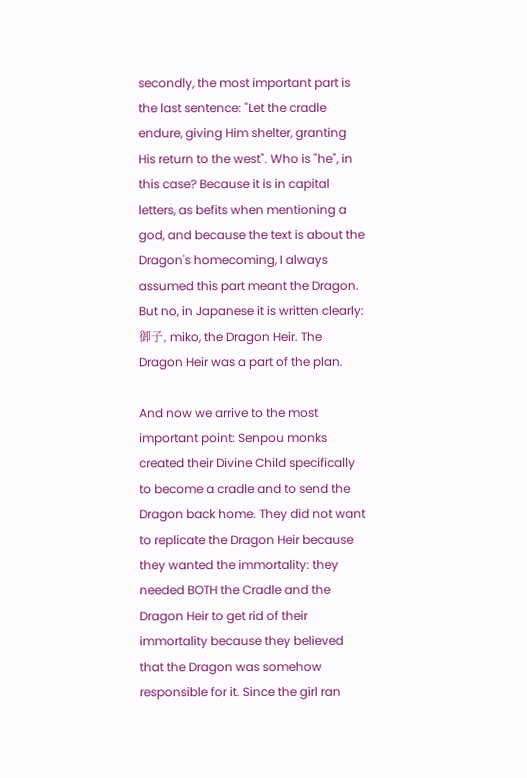secondly, the most important part is the last sentence: "Let the cradle endure, giving Him shelter, granting His return to the west". Who is "he", in this case? Because it is in capital letters, as befits when mentioning a god, and because the text is about the Dragon's homecoming, I always assumed this part meant the Dragon. But no, in Japanese it is written clearly: 御子, miko, the Dragon Heir. The Dragon Heir was a part of the plan.

And now we arrive to the most important point: Senpou monks created their Divine Child specifically to become a cradle and to send the Dragon back home. They did not want to replicate the Dragon Heir because they wanted the immortality: they needed BOTH the Cradle and the Dragon Heir to get rid of their immortality because they believed that the Dragon was somehow responsible for it. Since the girl ran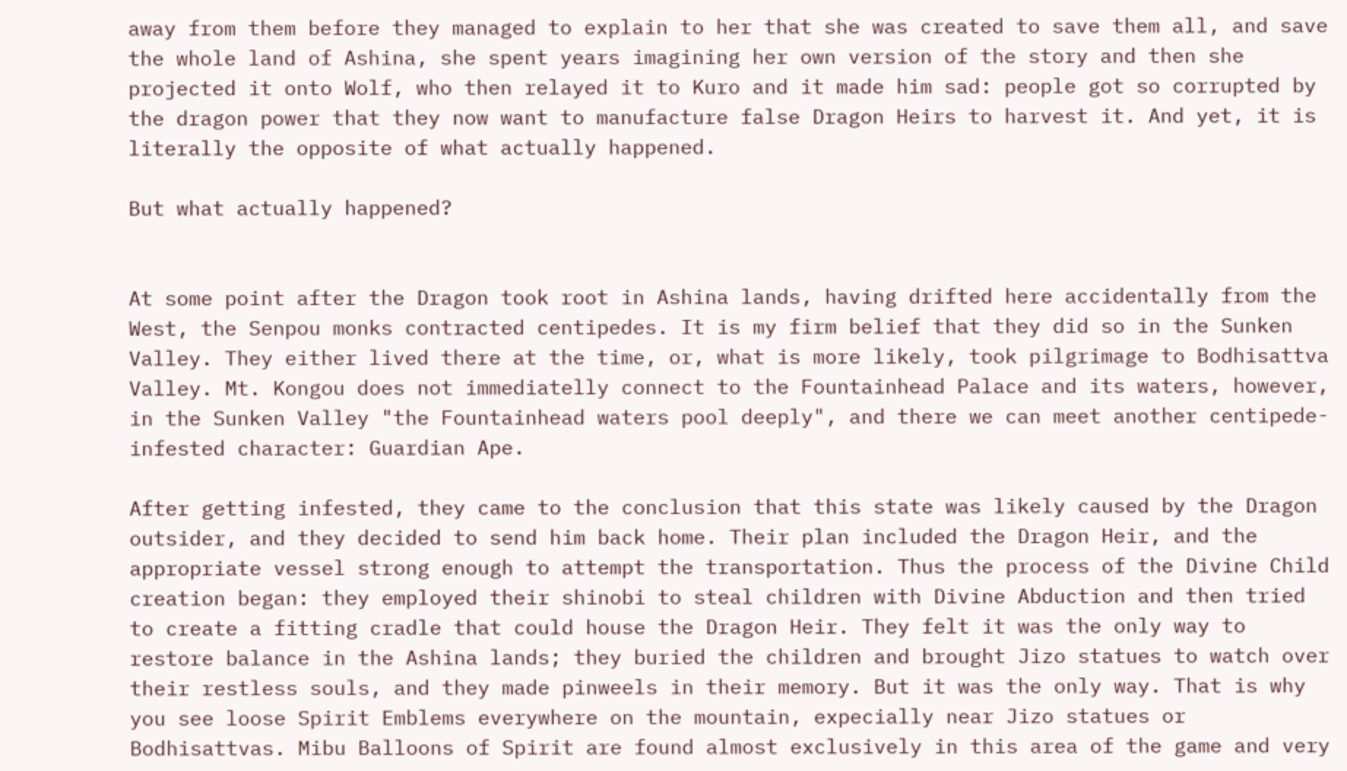away from them before they managed to explain to her that she was created to save them all, and save the whole land of Ashina, she spent years imagining her own version of the story and then she projected it onto Wolf, who then relayed it to Kuro and it made him sad: people got so corrupted by the dragon power that they now want to manufacture false Dragon Heirs to harvest it. And yet, it is literally the opposite of what actually happened.

But what actually happened?


At some point after the Dragon took root in Ashina lands, having drifted here accidentally from the West, the Senpou monks contracted centipedes. It is my firm belief that they did so in the Sunken Valley. They either lived there at the time, or, what is more likely, took pilgrimage to Bodhisattva Valley. Mt. Kongou does not immediatelly connect to the Fountainhead Palace and its waters, however, in the Sunken Valley "the Fountainhead waters pool deeply", and there we can meet another centipede-infested character: Guardian Ape.

After getting infested, they came to the conclusion that this state was likely caused by the Dragon outsider, and they decided to send him back home. Their plan included the Dragon Heir, and the appropriate vessel strong enough to attempt the transportation. Thus the process of the Divine Child creation began: they employed their shinobi to steal children with Divine Abduction and then tried to create a fitting cradle that could house the Dragon Heir. They felt it was the only way to restore balance in the Ashina lands; they buried the children and brought Jizo statues to watch over their restless souls, and they made pinweels in their memory. But it was the only way. That is why you see loose Spirit Emblems everywhere on the mountain, expecially near Jizo statues or Bodhisattvas. Mibu Balloons of Spirit are found almost exclusively in this area of the game and very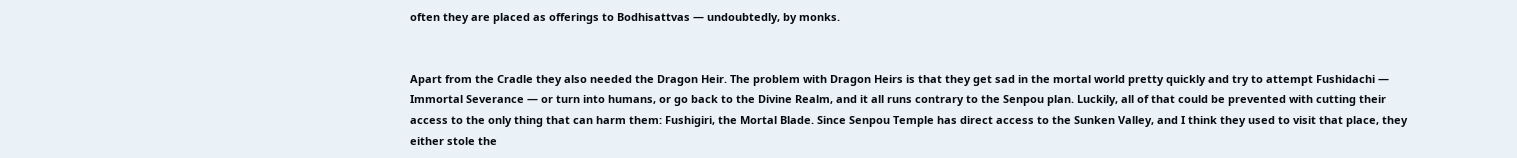often they are placed as offerings to Bodhisattvas — undoubtedly, by monks.


Apart from the Cradle they also needed the Dragon Heir. The problem with Dragon Heirs is that they get sad in the mortal world pretty quickly and try to attempt Fushidachi — Immortal Severance — or turn into humans, or go back to the Divine Realm, and it all runs contrary to the Senpou plan. Luckily, all of that could be prevented with cutting their access to the only thing that can harm them: Fushigiri, the Mortal Blade. Since Senpou Temple has direct access to the Sunken Valley, and I think they used to visit that place, they either stole the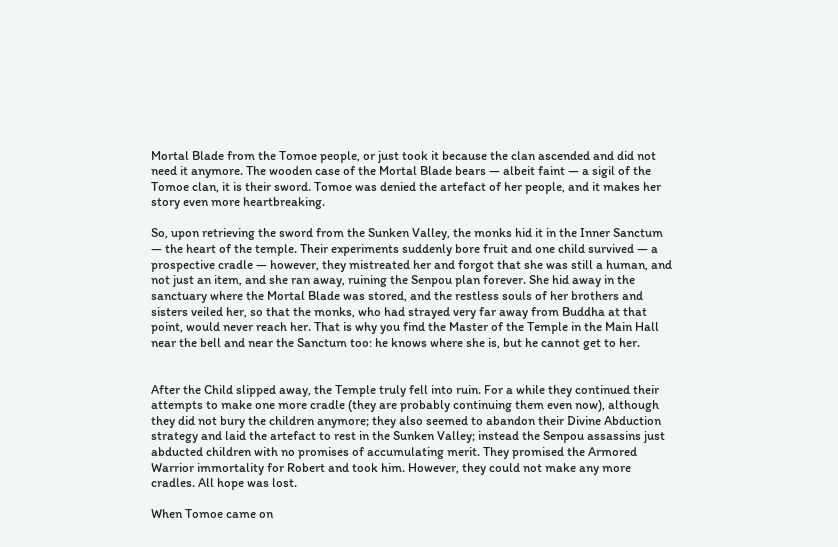Mortal Blade from the Tomoe people, or just took it because the clan ascended and did not need it anymore. The wooden case of the Mortal Blade bears — albeit faint — a sigil of the Tomoe clan, it is their sword. Tomoe was denied the artefact of her people, and it makes her story even more heartbreaking.

So, upon retrieving the sword from the Sunken Valley, the monks hid it in the Inner Sanctum — the heart of the temple. Their experiments suddenly bore fruit and one child survived — a prospective cradle — however, they mistreated her and forgot that she was still a human, and not just an item, and she ran away, ruining the Senpou plan forever. She hid away in the sanctuary where the Mortal Blade was stored, and the restless souls of her brothers and sisters veiled her, so that the monks, who had strayed very far away from Buddha at that point, would never reach her. That is why you find the Master of the Temple in the Main Hall near the bell and near the Sanctum too: he knows where she is, but he cannot get to her.


After the Child slipped away, the Temple truly fell into ruin. For a while they continued their attempts to make one more cradle (they are probably continuing them even now), although they did not bury the children anymore; they also seemed to abandon their Divine Abduction strategy and laid the artefact to rest in the Sunken Valley; instead the Senpou assassins just abducted children with no promises of accumulating merit. They promised the Armored Warrior immortality for Robert and took him. However, they could not make any more cradles. All hope was lost.

When Tomoe came on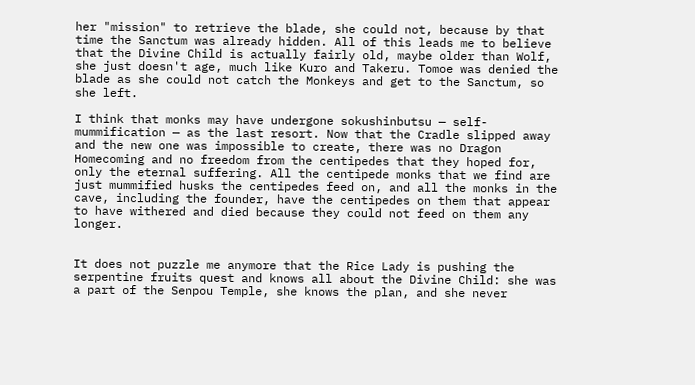her "mission" to retrieve the blade, she could not, because by that time the Sanctum was already hidden. All of this leads me to believe that the Divine Child is actually fairly old, maybe older than Wolf, she just doesn't age, much like Kuro and Takeru. Tomoe was denied the blade as she could not catch the Monkeys and get to the Sanctum, so she left.

I think that monks may have undergone sokushinbutsu — self-mummification — as the last resort. Now that the Cradle slipped away and the new one was impossible to create, there was no Dragon Homecoming and no freedom from the centipedes that they hoped for, only the eternal suffering. All the centipede monks that we find are just mummified husks the centipedes feed on, and all the monks in the cave, including the founder, have the centipedes on them that appear to have withered and died because they could not feed on them any longer.


It does not puzzle me anymore that the Rice Lady is pushing the serpentine fruits quest and knows all about the Divine Child: she was a part of the Senpou Temple, she knows the plan, and she never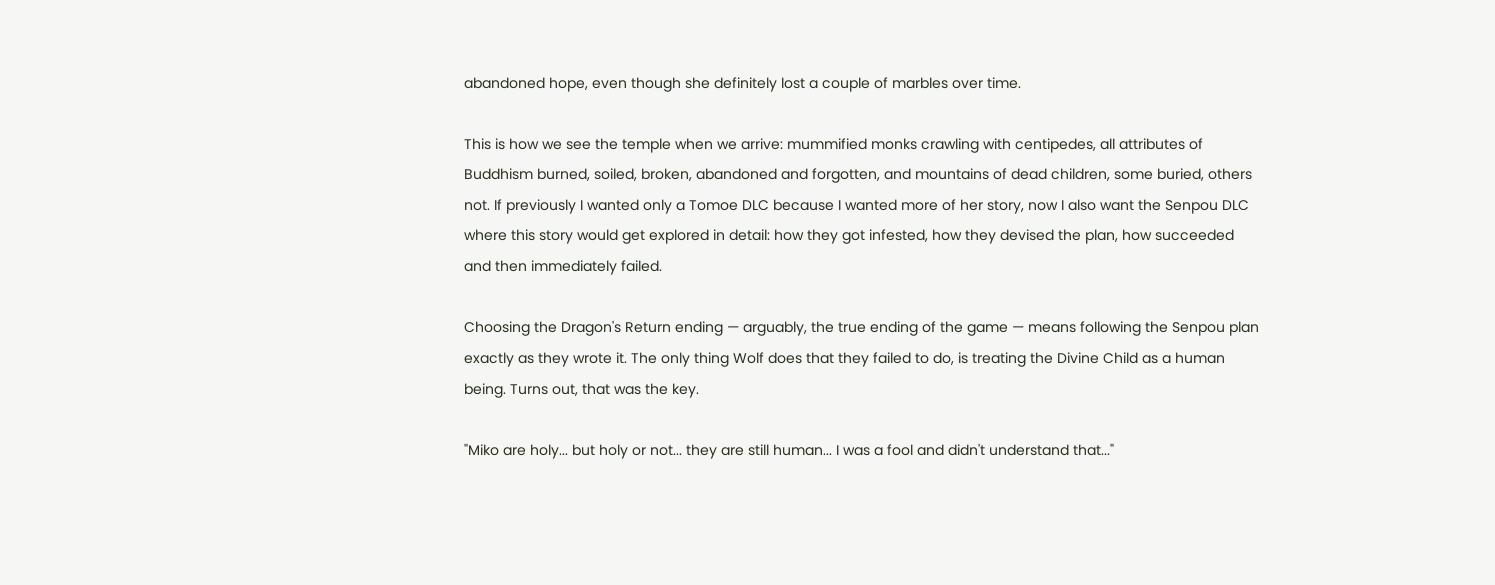abandoned hope, even though she definitely lost a couple of marbles over time.

This is how we see the temple when we arrive: mummified monks crawling with centipedes, all attributes of Buddhism burned, soiled, broken, abandoned and forgotten, and mountains of dead children, some buried, others not. If previously I wanted only a Tomoe DLC because I wanted more of her story, now I also want the Senpou DLC where this story would get explored in detail: how they got infested, how they devised the plan, how succeeded and then immediately failed.

Choosing the Dragon's Return ending — arguably, the true ending of the game — means following the Senpou plan exactly as they wrote it. The only thing Wolf does that they failed to do, is treating the Divine Child as a human being. Turns out, that was the key.

"Miko are holy... but holy or not... they are still human... I was a fool and didn't understand that..."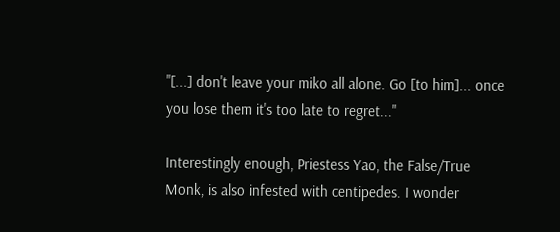"[...] don't leave your miko all alone. Go [to him]... once you lose them it's too late to regret..."

Interestingly enough, Priestess Yao, the False/True Monk, is also infested with centipedes. I wonder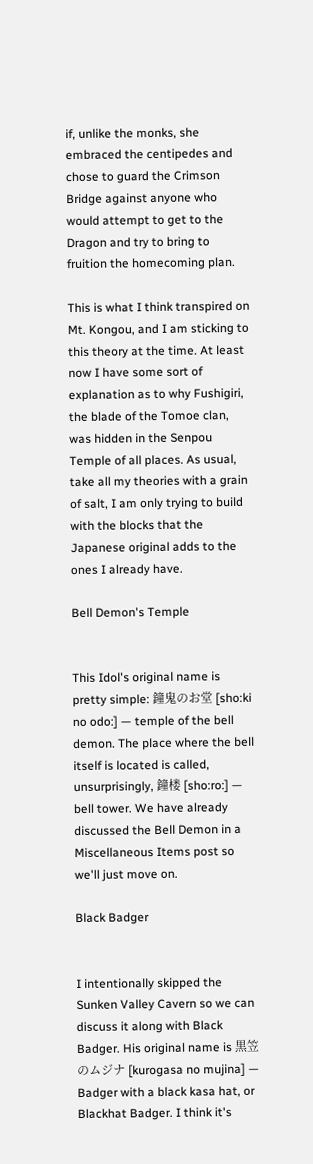if, unlike the monks, she embraced the centipedes and chose to guard the Crimson Bridge against anyone who would attempt to get to the Dragon and try to bring to fruition the homecoming plan.

This is what I think transpired on Mt. Kongou, and I am sticking to this theory at the time. At least now I have some sort of explanation as to why Fushigiri, the blade of the Tomoe clan, was hidden in the Senpou Temple of all places. As usual, take all my theories with a grain of salt, I am only trying to build with the blocks that the Japanese original adds to the ones I already have.

Bell Demon's Temple


This Idol's original name is pretty simple: 鐘鬼のお堂 [sho:ki no odo:] — temple of the bell demon. The place where the bell itself is located is called, unsurprisingly, 鐘楼 [sho:ro:] — bell tower. We have already discussed the Bell Demon in a Miscellaneous Items post so we'll just move on.

Black Badger


I intentionally skipped the Sunken Valley Cavern so we can discuss it along with Black Badger. His original name is 黒笠のムジナ [kurogasa no mujina] — Badger with a black kasa hat, or Blackhat Badger. I think it's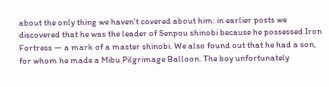about the only thing we haven't covered about him: in earlier posts we discovered that he was the leader of Senpou shinobi because he possessed Iron Fortress — a mark of a master shinobi. We also found out that he had a son, for whom he made a Mibu Pilgrimage Balloon. The boy unfortunately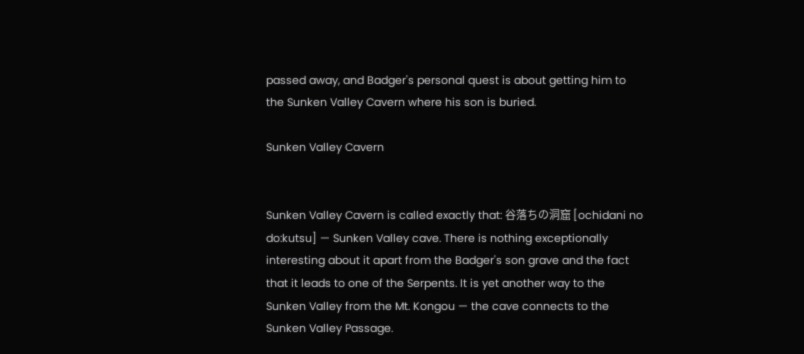passed away, and Badger's personal quest is about getting him to the Sunken Valley Cavern where his son is buried.

Sunken Valley Cavern


Sunken Valley Cavern is called exactly that: 谷落ちの洞窟 [ochidani no do:kutsu] — Sunken Valley cave. There is nothing exceptionally interesting about it apart from the Badger's son grave and the fact that it leads to one of the Serpents. It is yet another way to the Sunken Valley from the Mt. Kongou — the cave connects to the Sunken Valley Passage.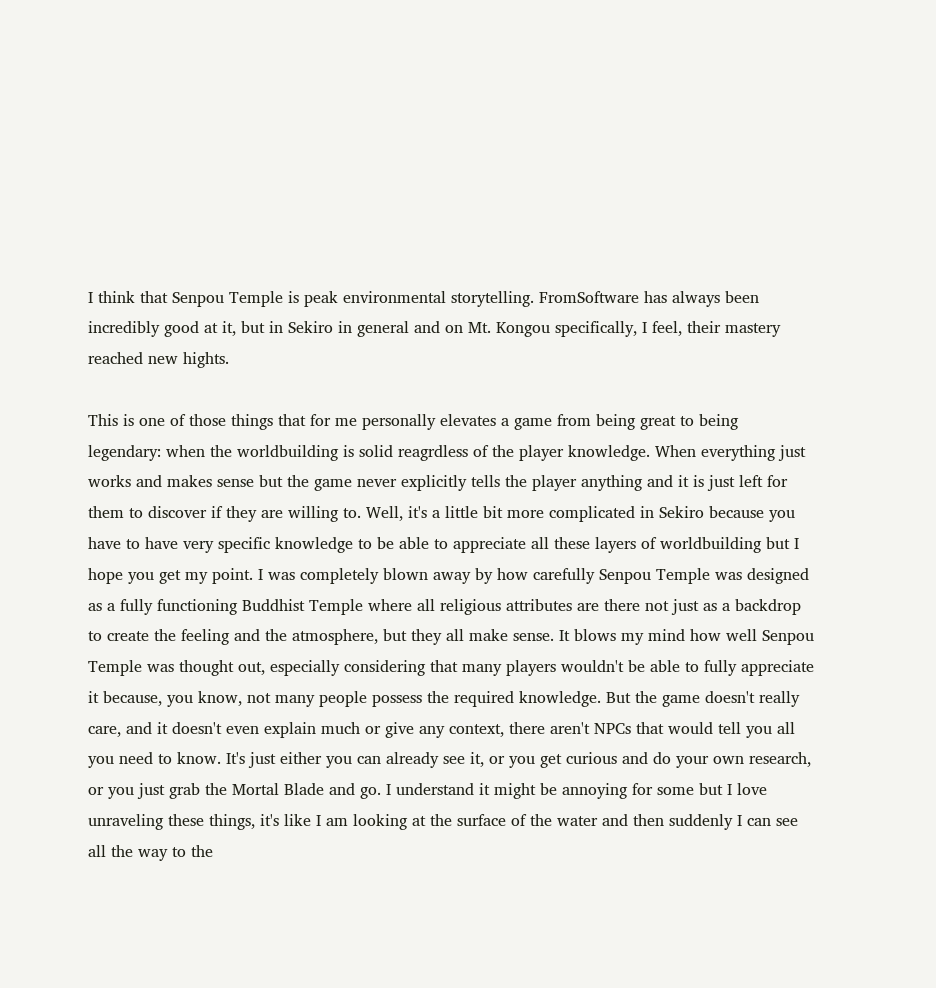I think that Senpou Temple is peak environmental storytelling. FromSoftware has always been incredibly good at it, but in Sekiro in general and on Mt. Kongou specifically, I feel, their mastery reached new hights.

This is one of those things that for me personally elevates a game from being great to being legendary: when the worldbuilding is solid reagrdless of the player knowledge. When everything just works and makes sense but the game never explicitly tells the player anything and it is just left for them to discover if they are willing to. Well, it's a little bit more complicated in Sekiro because you have to have very specific knowledge to be able to appreciate all these layers of worldbuilding but I hope you get my point. I was completely blown away by how carefully Senpou Temple was designed as a fully functioning Buddhist Temple where all religious attributes are there not just as a backdrop to create the feeling and the atmosphere, but they all make sense. It blows my mind how well Senpou Temple was thought out, especially considering that many players wouldn't be able to fully appreciate it because, you know, not many people possess the required knowledge. But the game doesn't really care, and it doesn't even explain much or give any context, there aren't NPCs that would tell you all you need to know. It's just either you can already see it, or you get curious and do your own research, or you just grab the Mortal Blade and go. I understand it might be annoying for some but I love unraveling these things, it's like I am looking at the surface of the water and then suddenly I can see all the way to the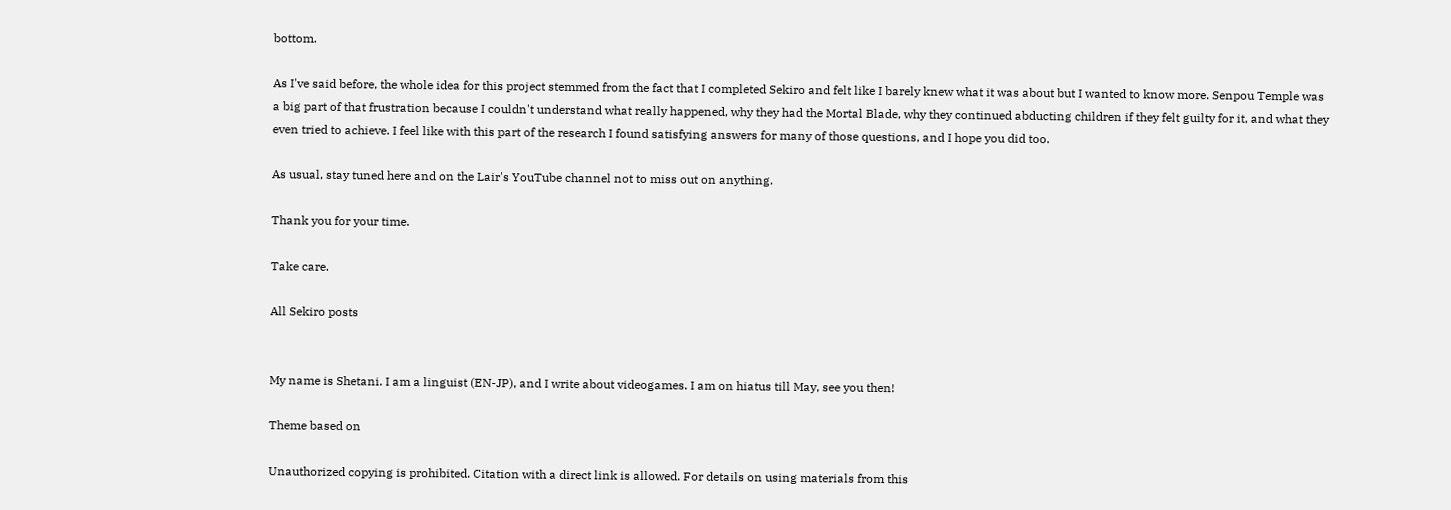bottom.

As I've said before, the whole idea for this project stemmed from the fact that I completed Sekiro and felt like I barely knew what it was about but I wanted to know more. Senpou Temple was a big part of that frustration because I couldn't understand what really happened, why they had the Mortal Blade, why they continued abducting children if they felt guilty for it, and what they even tried to achieve. I feel like with this part of the research I found satisfying answers for many of those questions, and I hope you did too.

As usual, stay tuned here and on the Lair's YouTube channel not to miss out on anything.

Thank you for your time.

Take care.

All Sekiro posts


My name is Shetani. I am a linguist (EN-JP), and I write about videogames. I am on hiatus till May, see you then!

Theme based on

Unauthorized copying is prohibited. Citation with a direct link is allowed. For details on using materials from this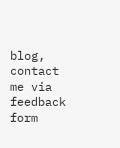blog, contact me via feedback form